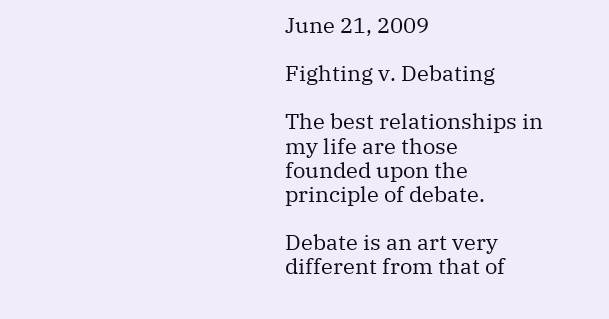June 21, 2009

Fighting v. Debating

The best relationships in my life are those founded upon the principle of debate.

Debate is an art very different from that of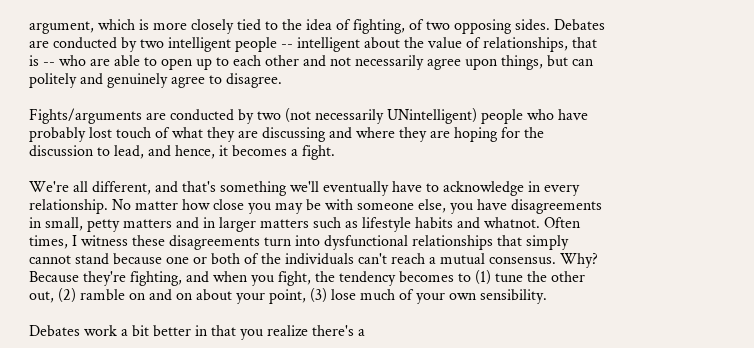argument, which is more closely tied to the idea of fighting, of two opposing sides. Debates are conducted by two intelligent people -- intelligent about the value of relationships, that is -- who are able to open up to each other and not necessarily agree upon things, but can politely and genuinely agree to disagree.

Fights/arguments are conducted by two (not necessarily UNintelligent) people who have probably lost touch of what they are discussing and where they are hoping for the discussion to lead, and hence, it becomes a fight.

We're all different, and that's something we'll eventually have to acknowledge in every relationship. No matter how close you may be with someone else, you have disagreements in small, petty matters and in larger matters such as lifestyle habits and whatnot. Often times, I witness these disagreements turn into dysfunctional relationships that simply cannot stand because one or both of the individuals can't reach a mutual consensus. Why? Because they're fighting, and when you fight, the tendency becomes to (1) tune the other out, (2) ramble on and on about your point, (3) lose much of your own sensibility.

Debates work a bit better in that you realize there's a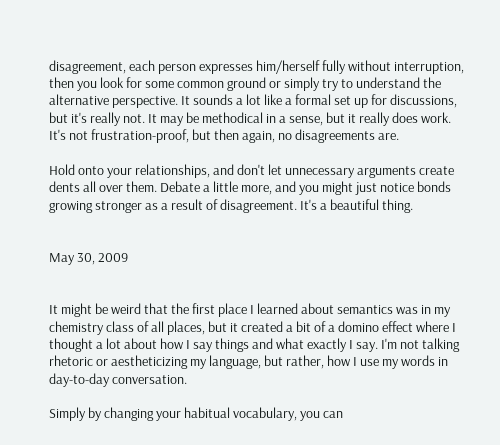disagreement, each person expresses him/herself fully without interruption, then you look for some common ground or simply try to understand the alternative perspective. It sounds a lot like a formal set up for discussions, but it's really not. It may be methodical in a sense, but it really does work. It's not frustration-proof, but then again, no disagreements are.

Hold onto your relationships, and don't let unnecessary arguments create dents all over them. Debate a little more, and you might just notice bonds growing stronger as a result of disagreement. It's a beautiful thing.


May 30, 2009


It might be weird that the first place I learned about semantics was in my chemistry class of all places, but it created a bit of a domino effect where I thought a lot about how I say things and what exactly I say. I'm not talking rhetoric or aestheticizing my language, but rather, how I use my words in day-to-day conversation.

Simply by changing your habitual vocabulary, you can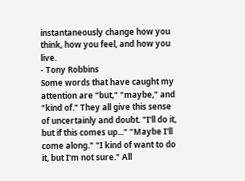instantaneously change how you think, how you feel, and how you live.
- Tony Robbins
Some words that have caught my attention are "but," "maybe," and "kind of." They all give this sense of uncertainly and doubt. "I'll do it, but if this comes up..." "Maybe I'll come along." "I kind of want to do it, but I'm not sure." All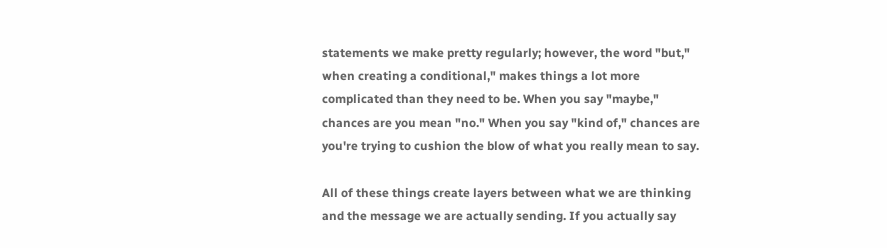statements we make pretty regularly; however, the word "but," when creating a conditional," makes things a lot more complicated than they need to be. When you say "maybe," chances are you mean "no." When you say "kind of," chances are you're trying to cushion the blow of what you really mean to say.

All of these things create layers between what we are thinking and the message we are actually sending. If you actually say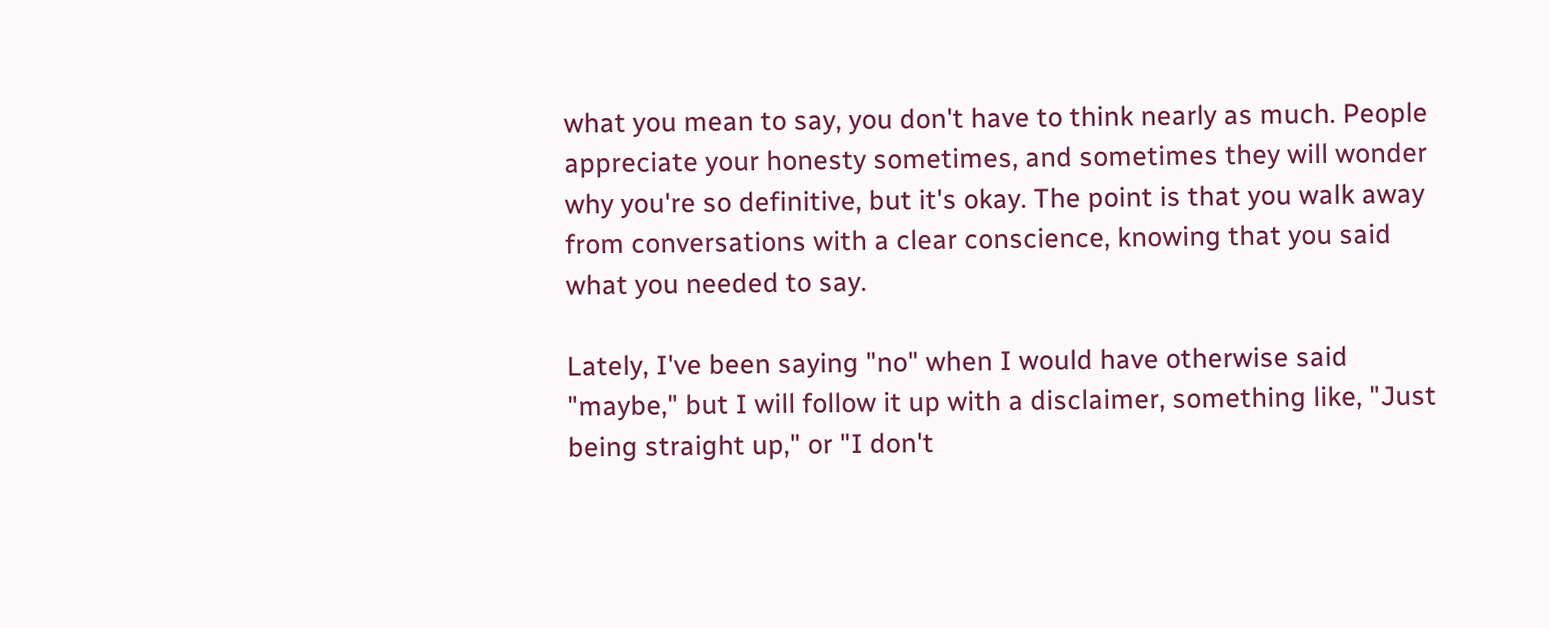what you mean to say, you don't have to think nearly as much. People appreciate your honesty sometimes, and sometimes they will wonder why you're so definitive, but it's okay. The point is that you walk away from conversations with a clear conscience, knowing that you said what you needed to say.

Lately, I've been saying "no" when I would have otherwise said "maybe," but I will follow it up with a disclaimer, something like, "Just being straight up," or "I don't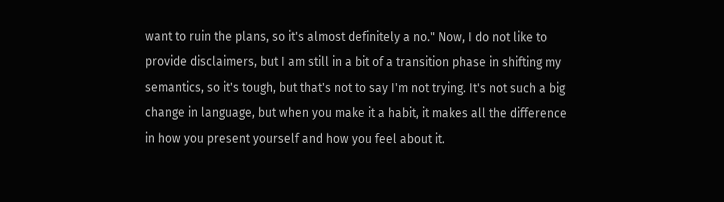want to ruin the plans, so it's almost definitely a no." Now, I do not like to provide disclaimers, but I am still in a bit of a transition phase in shifting my semantics, so it's tough, but that's not to say I'm not trying. It's not such a big change in language, but when you make it a habit, it makes all the difference in how you present yourself and how you feel about it.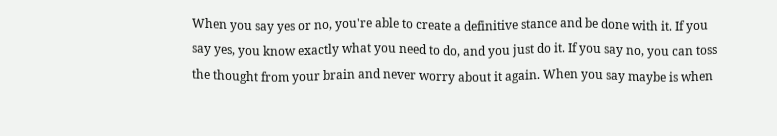When you say yes or no, you're able to create a definitive stance and be done with it. If you say yes, you know exactly what you need to do, and you just do it. If you say no, you can toss the thought from your brain and never worry about it again. When you say maybe is when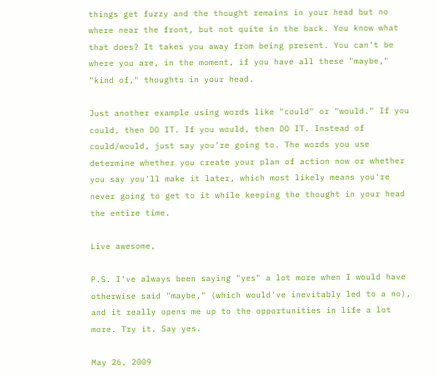things get fuzzy and the thought remains in your head but no where near the front, but not quite in the back. You know what that does? It takes you away from being present. You can't be where you are, in the moment, if you have all these "maybe," "kind of," thoughts in your head.

Just another example using words like "could" or "would." If you could, then DO IT. If you would, then DO IT. Instead of could/would, just say you're going to. The words you use determine whether you create your plan of action now or whether you say you'll make it later, which most likely means you're never going to get to it while keeping the thought in your head the entire time.

Live awesome,

P.S. I've always been saying "yes" a lot more when I would have otherwise said "maybe," (which would've inevitably led to a no), and it really opens me up to the opportunities in life a lot more. Try it. Say yes.

May 26, 2009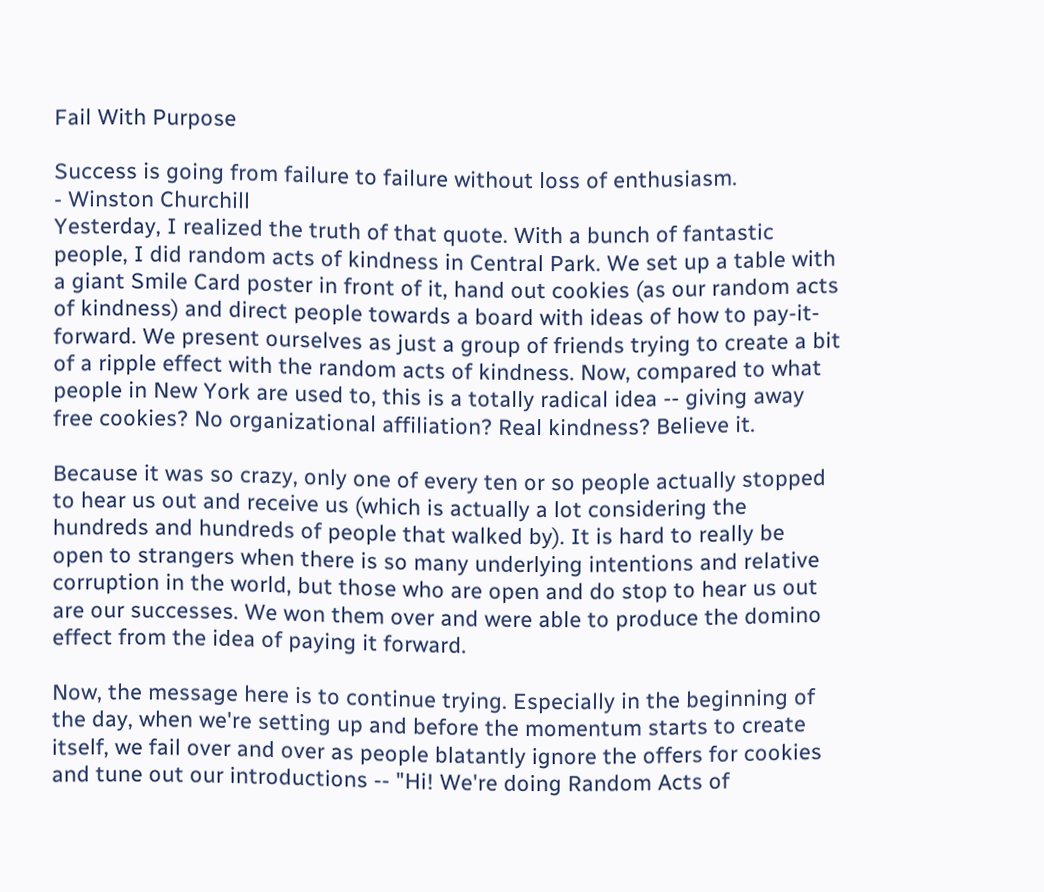Fail With Purpose

Success is going from failure to failure without loss of enthusiasm.
- Winston Churchill
Yesterday, I realized the truth of that quote. With a bunch of fantastic people, I did random acts of kindness in Central Park. We set up a table with a giant Smile Card poster in front of it, hand out cookies (as our random acts of kindness) and direct people towards a board with ideas of how to pay-it-forward. We present ourselves as just a group of friends trying to create a bit of a ripple effect with the random acts of kindness. Now, compared to what people in New York are used to, this is a totally radical idea -- giving away free cookies? No organizational affiliation? Real kindness? Believe it.

Because it was so crazy, only one of every ten or so people actually stopped to hear us out and receive us (which is actually a lot considering the hundreds and hundreds of people that walked by). It is hard to really be open to strangers when there is so many underlying intentions and relative corruption in the world, but those who are open and do stop to hear us out are our successes. We won them over and were able to produce the domino effect from the idea of paying it forward.

Now, the message here is to continue trying. Especially in the beginning of the day, when we're setting up and before the momentum starts to create itself, we fail over and over as people blatantly ignore the offers for cookies and tune out our introductions -- "Hi! We're doing Random Acts of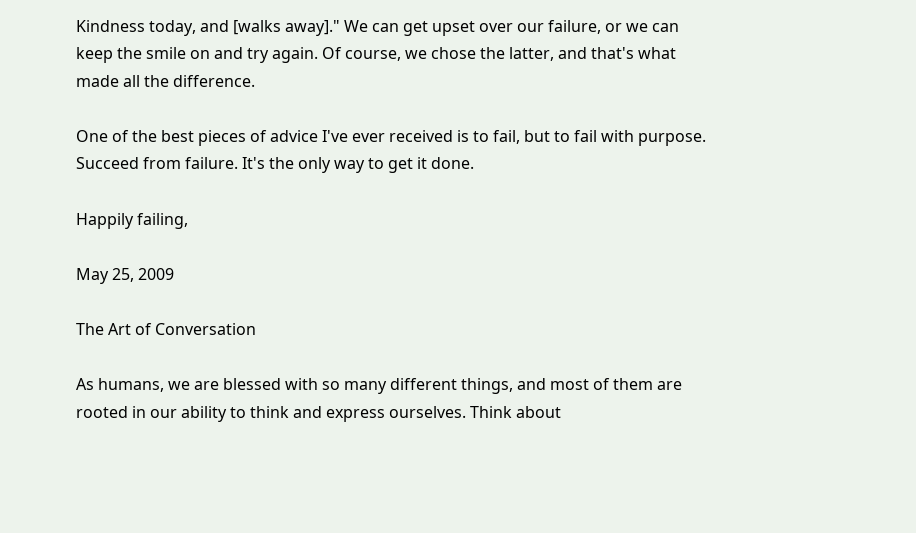Kindness today, and [walks away]." We can get upset over our failure, or we can keep the smile on and try again. Of course, we chose the latter, and that's what made all the difference.

One of the best pieces of advice I've ever received is to fail, but to fail with purpose. Succeed from failure. It's the only way to get it done.

Happily failing,

May 25, 2009

The Art of Conversation

As humans, we are blessed with so many different things, and most of them are rooted in our ability to think and express ourselves. Think about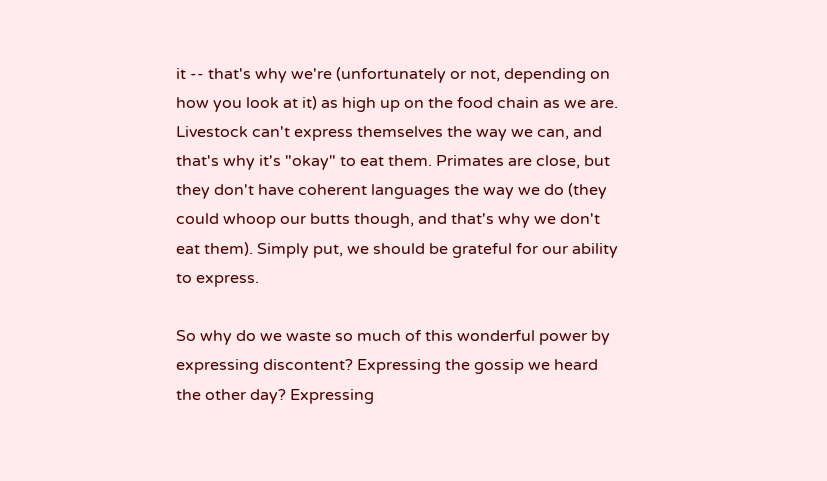it -- that's why we're (unfortunately or not, depending on how you look at it) as high up on the food chain as we are. Livestock can't express themselves the way we can, and that's why it's "okay" to eat them. Primates are close, but they don't have coherent languages the way we do (they could whoop our butts though, and that's why we don't eat them). Simply put, we should be grateful for our ability to express.

So why do we waste so much of this wonderful power by expressing discontent? Expressing the gossip we heard the other day? Expressing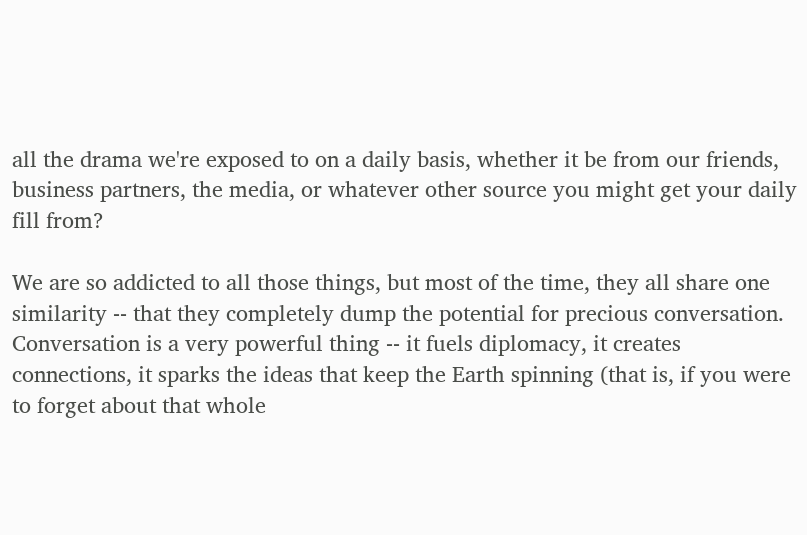all the drama we're exposed to on a daily basis, whether it be from our friends, business partners, the media, or whatever other source you might get your daily fill from?

We are so addicted to all those things, but most of the time, they all share one similarity -- that they completely dump the potential for precious conversation. Conversation is a very powerful thing -- it fuels diplomacy, it creates connections, it sparks the ideas that keep the Earth spinning (that is, if you were to forget about that whole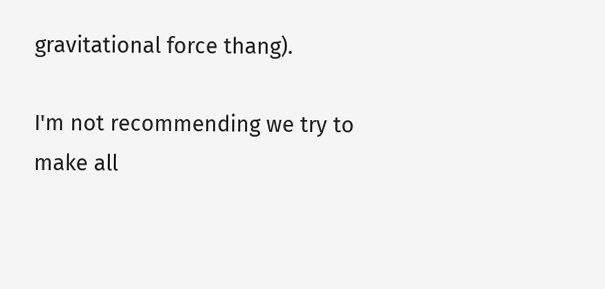gravitational force thang).

I'm not recommending we try to make all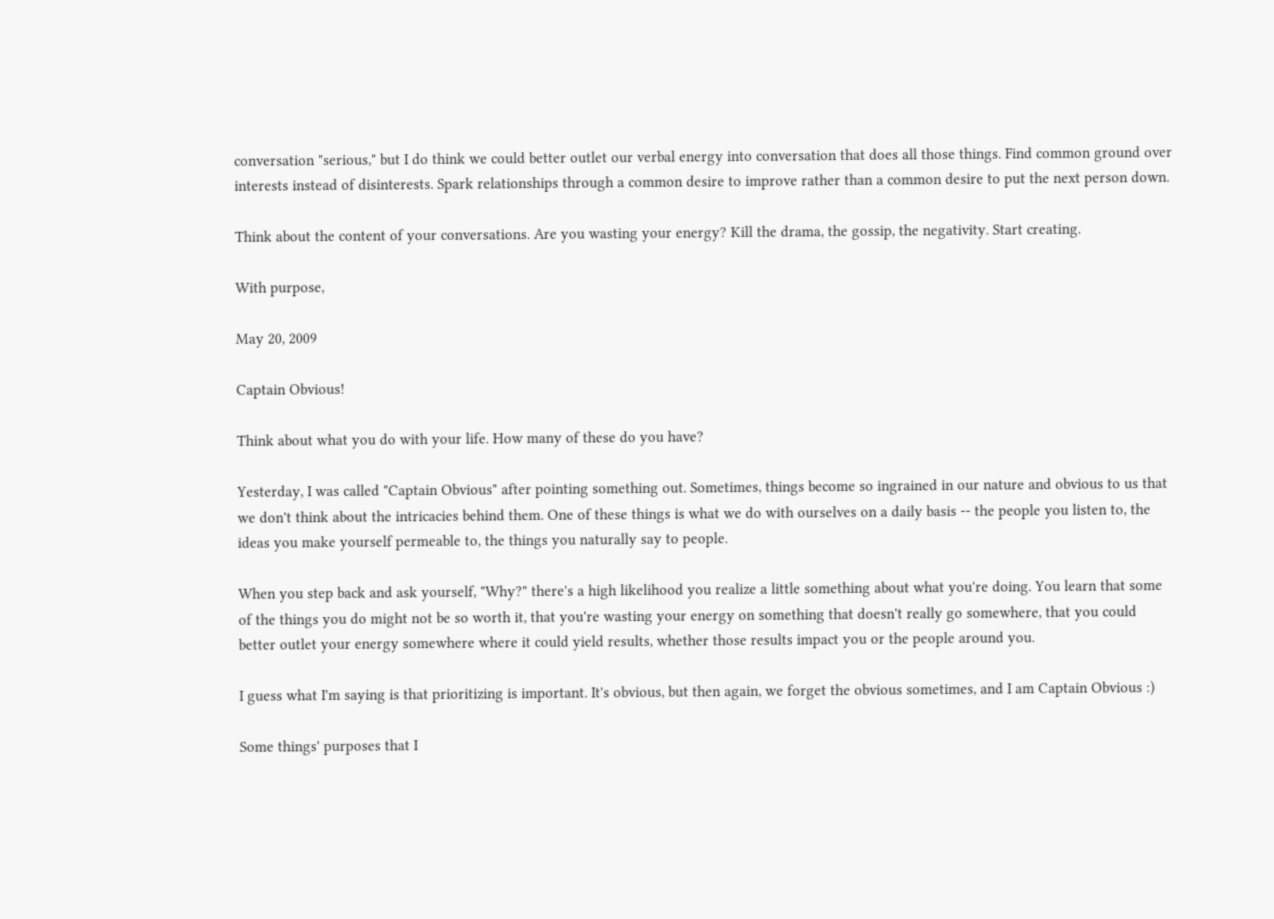conversation "serious," but I do think we could better outlet our verbal energy into conversation that does all those things. Find common ground over interests instead of disinterests. Spark relationships through a common desire to improve rather than a common desire to put the next person down.

Think about the content of your conversations. Are you wasting your energy? Kill the drama, the gossip, the negativity. Start creating.

With purpose,

May 20, 2009

Captain Obvious!

Think about what you do with your life. How many of these do you have?

Yesterday, I was called "Captain Obvious" after pointing something out. Sometimes, things become so ingrained in our nature and obvious to us that we don't think about the intricacies behind them. One of these things is what we do with ourselves on a daily basis -- the people you listen to, the ideas you make yourself permeable to, the things you naturally say to people.

When you step back and ask yourself, "Why?" there's a high likelihood you realize a little something about what you're doing. You learn that some of the things you do might not be so worth it, that you're wasting your energy on something that doesn't really go somewhere, that you could better outlet your energy somewhere where it could yield results, whether those results impact you or the people around you.

I guess what I'm saying is that prioritizing is important. It's obvious, but then again, we forget the obvious sometimes, and I am Captain Obvious :)

Some things' purposes that I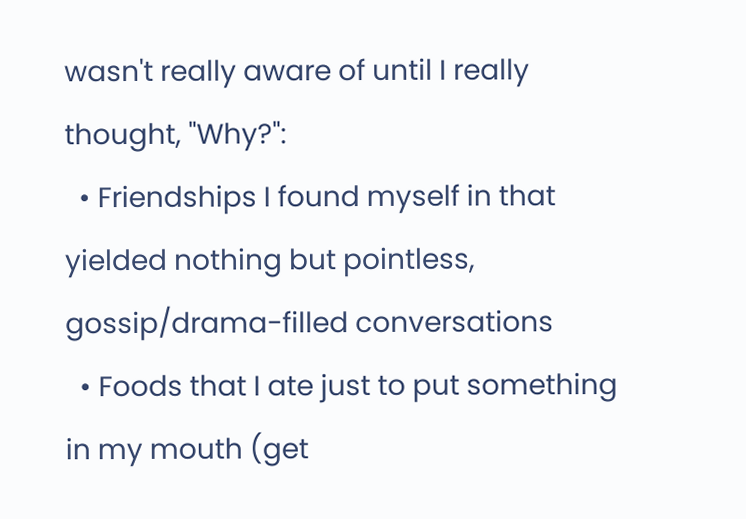wasn't really aware of until I really thought, "Why?":
  • Friendships I found myself in that yielded nothing but pointless, gossip/drama-filled conversations
  • Foods that I ate just to put something in my mouth (get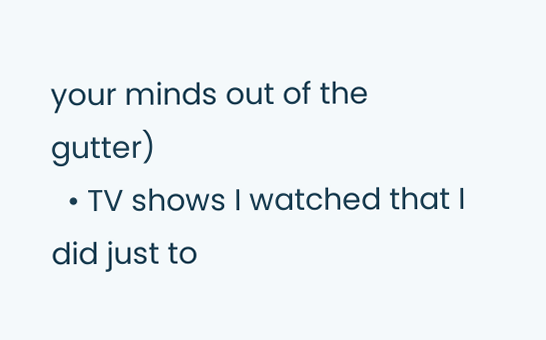your minds out of the gutter)
  • TV shows I watched that I did just to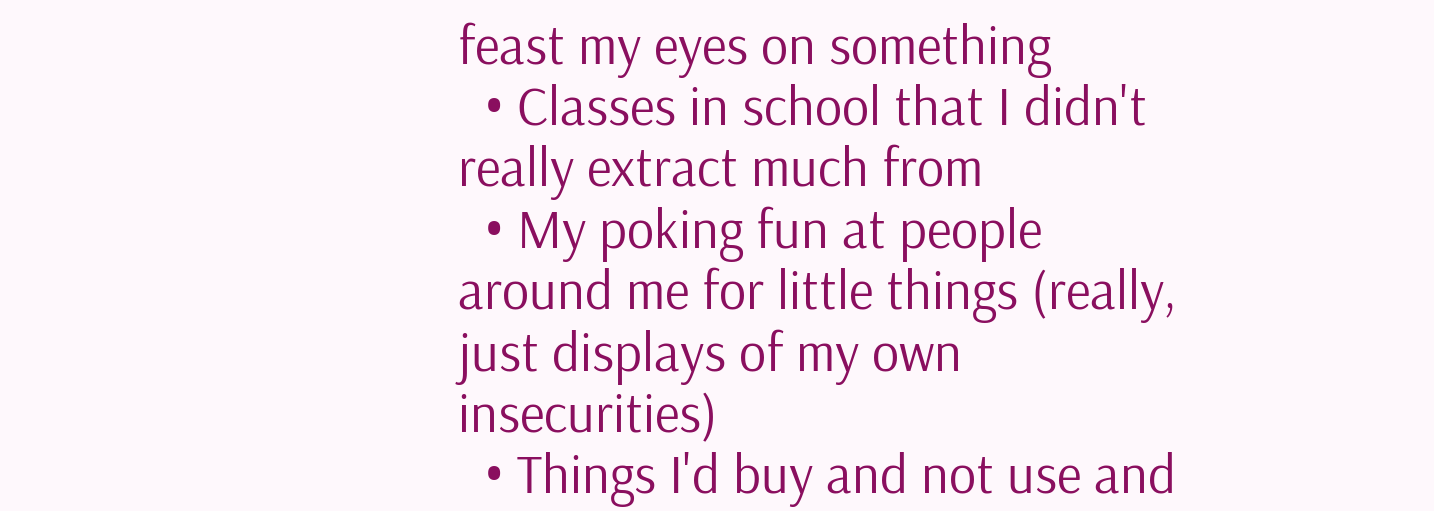feast my eyes on something
  • Classes in school that I didn't really extract much from
  • My poking fun at people around me for little things (really, just displays of my own insecurities)
  • Things I'd buy and not use and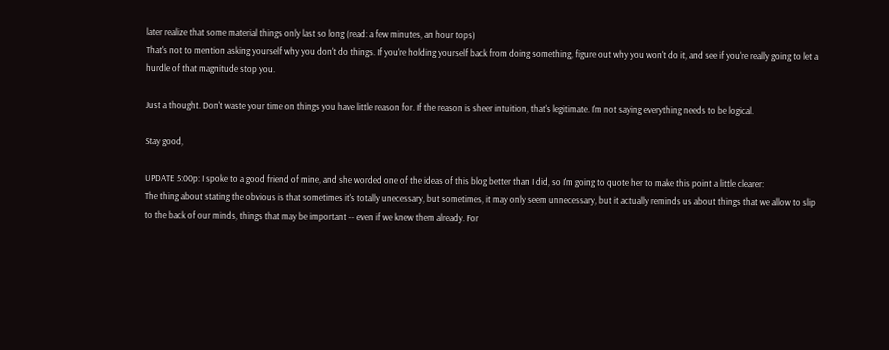later realize that some material things only last so long (read: a few minutes, an hour tops)
That's not to mention asking yourself why you don't do things. If you're holding yourself back from doing something, figure out why you won't do it, and see if you're really going to let a hurdle of that magnitude stop you.

Just a thought. Don't waste your time on things you have little reason for. If the reason is sheer intuition, that's legitimate. I'm not saying everything needs to be logical.

Stay good,

UPDATE 5:00p: I spoke to a good friend of mine, and she worded one of the ideas of this blog better than I did, so I'm going to quote her to make this point a little clearer:
The thing about stating the obvious is that sometimes it's totally unecessary, but sometimes, it may only seem unnecessary, but it actually reminds us about things that we allow to slip to the back of our minds, things that may be important -- even if we knew them already. For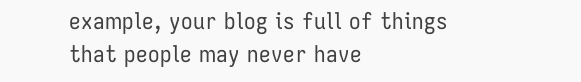example, your blog is full of things that people may never have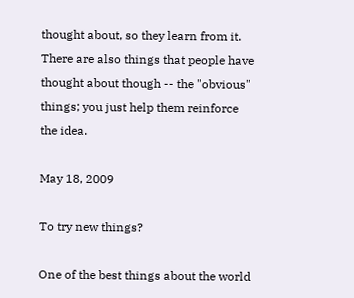thought about, so they learn from it. There are also things that people have thought about though -- the "obvious" things; you just help them reinforce the idea.

May 18, 2009

To try new things?

One of the best things about the world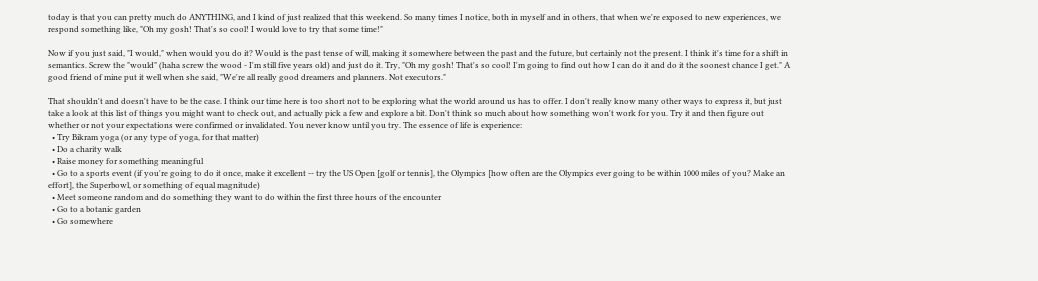today is that you can pretty much do ANYTHING, and I kind of just realized that this weekend. So many times I notice, both in myself and in others, that when we're exposed to new experiences, we respond something like, "Oh my gosh! That's so cool! I would love to try that some time!"

Now if you just said, "I would," when would you do it? Would is the past tense of will, making it somewhere between the past and the future, but certainly not the present. I think it's time for a shift in semantics. Screw the "would" (haha screw the wood - I'm still five years old) and just do it. Try, "Oh my gosh! That's so cool! I'm going to find out how I can do it and do it the soonest chance I get." A good friend of mine put it well when she said, "We're all really good dreamers and planners. Not executors."

That shouldn't and doesn't have to be the case. I think our time here is too short not to be exploring what the world around us has to offer. I don't really know many other ways to express it, but just take a look at this list of things you might want to check out, and actually pick a few and explore a bit. Don't think so much about how something won't work for you. Try it and then figure out whether or not your expectations were confirmed or invalidated. You never know until you try. The essence of life is experience:
  • Try Bikram yoga (or any type of yoga, for that matter)
  • Do a charity walk
  • Raise money for something meaningful
  • Go to a sports event (if you're going to do it once, make it excellent -- try the US Open [golf or tennis], the Olympics [how often are the Olympics ever going to be within 1000 miles of you? Make an effort], the Superbowl, or something of equal magnitude)
  • Meet someone random and do something they want to do within the first three hours of the encounter
  • Go to a botanic garden
  • Go somewhere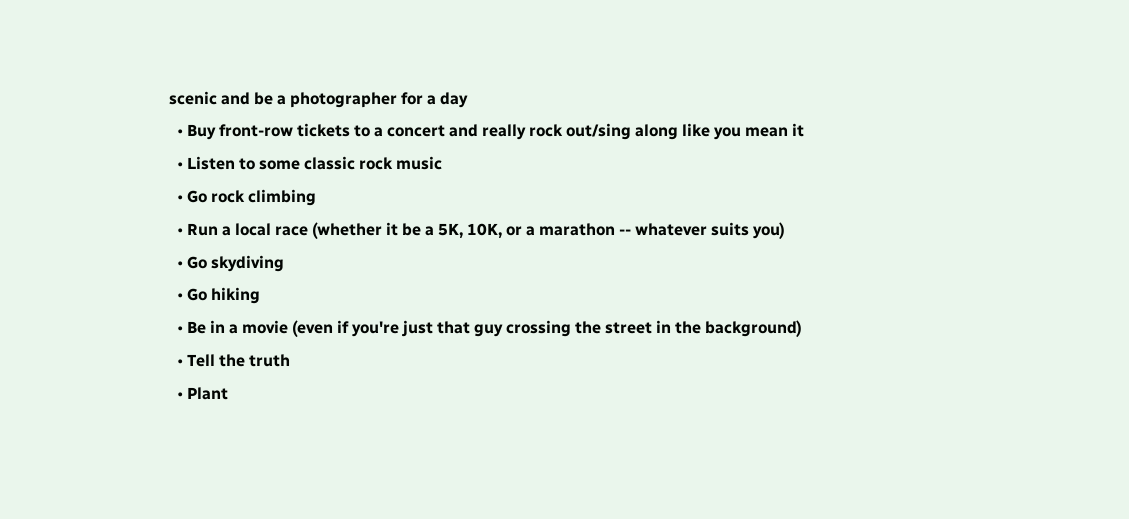scenic and be a photographer for a day
  • Buy front-row tickets to a concert and really rock out/sing along like you mean it
  • Listen to some classic rock music
  • Go rock climbing
  • Run a local race (whether it be a 5K, 10K, or a marathon -- whatever suits you)
  • Go skydiving
  • Go hiking
  • Be in a movie (even if you're just that guy crossing the street in the background)
  • Tell the truth
  • Plant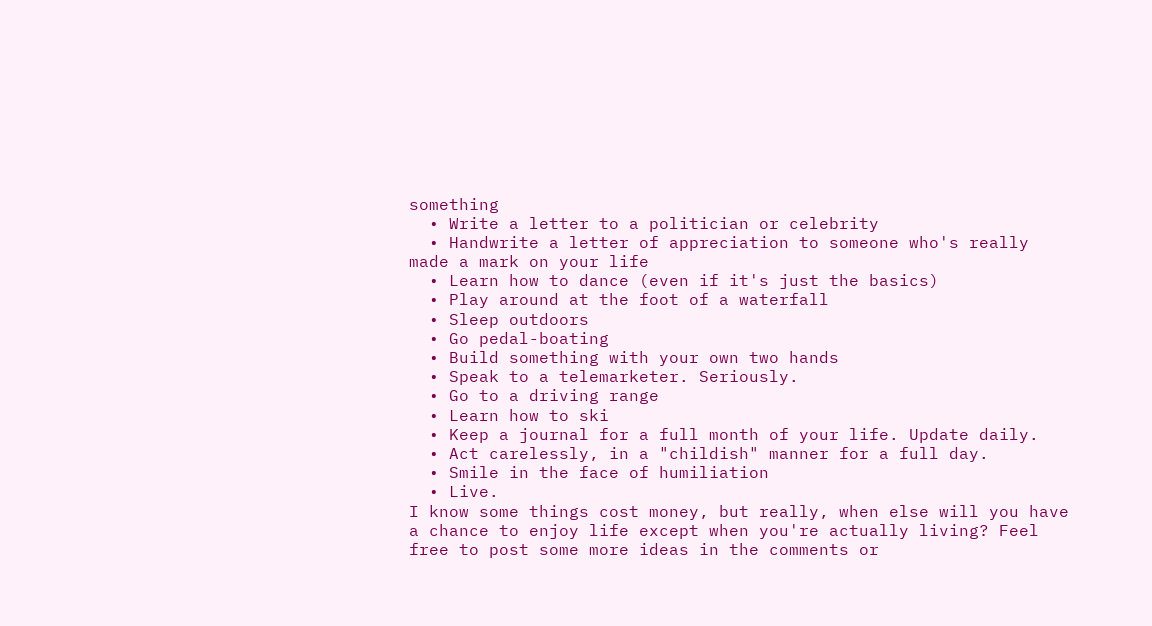something
  • Write a letter to a politician or celebrity
  • Handwrite a letter of appreciation to someone who's really made a mark on your life
  • Learn how to dance (even if it's just the basics)
  • Play around at the foot of a waterfall
  • Sleep outdoors
  • Go pedal-boating
  • Build something with your own two hands
  • Speak to a telemarketer. Seriously.
  • Go to a driving range
  • Learn how to ski
  • Keep a journal for a full month of your life. Update daily.
  • Act carelessly, in a "childish" manner for a full day.
  • Smile in the face of humiliation
  • Live.
I know some things cost money, but really, when else will you have a chance to enjoy life except when you're actually living? Feel free to post some more ideas in the comments or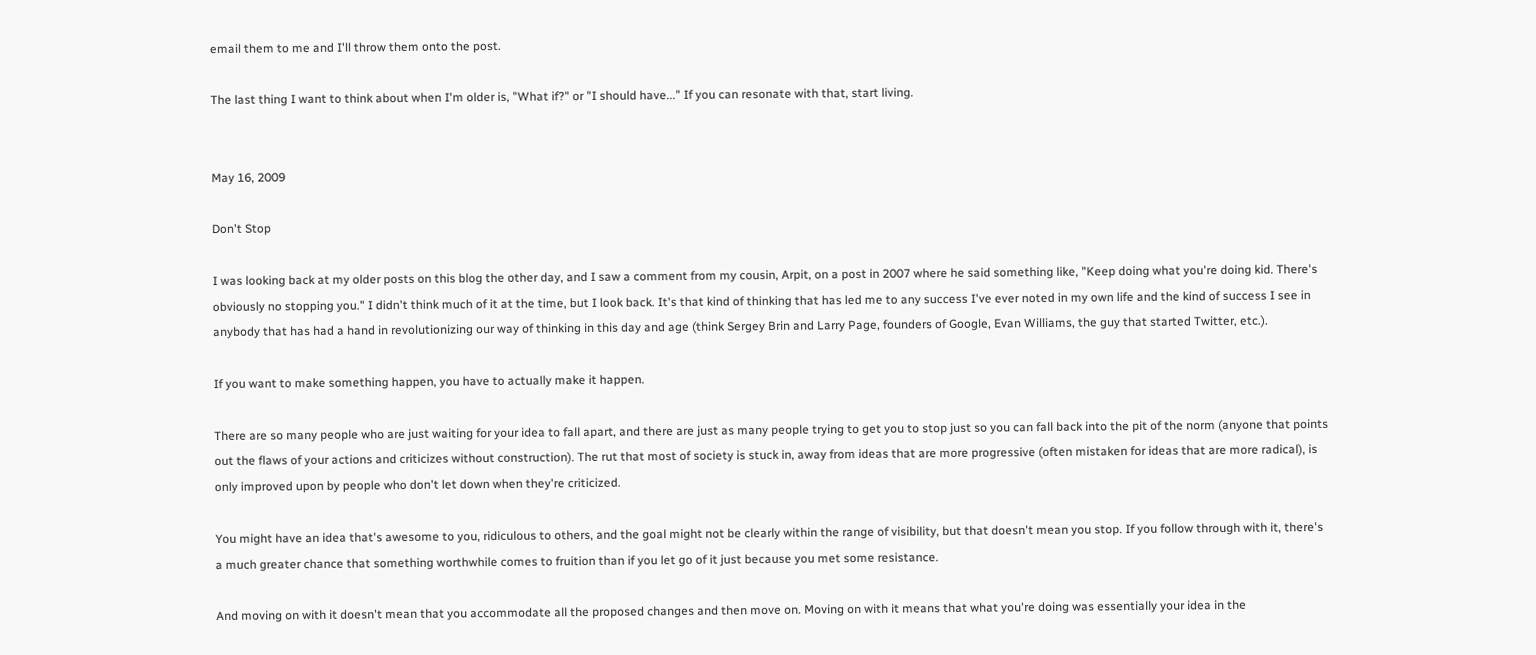email them to me and I'll throw them onto the post.

The last thing I want to think about when I'm older is, "What if?" or "I should have..." If you can resonate with that, start living.


May 16, 2009

Don't Stop

I was looking back at my older posts on this blog the other day, and I saw a comment from my cousin, Arpit, on a post in 2007 where he said something like, "Keep doing what you're doing kid. There's obviously no stopping you." I didn't think much of it at the time, but I look back. It's that kind of thinking that has led me to any success I've ever noted in my own life and the kind of success I see in anybody that has had a hand in revolutionizing our way of thinking in this day and age (think Sergey Brin and Larry Page, founders of Google, Evan Williams, the guy that started Twitter, etc.).

If you want to make something happen, you have to actually make it happen.

There are so many people who are just waiting for your idea to fall apart, and there are just as many people trying to get you to stop just so you can fall back into the pit of the norm (anyone that points out the flaws of your actions and criticizes without construction). The rut that most of society is stuck in, away from ideas that are more progressive (often mistaken for ideas that are more radical), is only improved upon by people who don't let down when they're criticized.

You might have an idea that's awesome to you, ridiculous to others, and the goal might not be clearly within the range of visibility, but that doesn't mean you stop. If you follow through with it, there's a much greater chance that something worthwhile comes to fruition than if you let go of it just because you met some resistance.

And moving on with it doesn't mean that you accommodate all the proposed changes and then move on. Moving on with it means that what you're doing was essentially your idea in the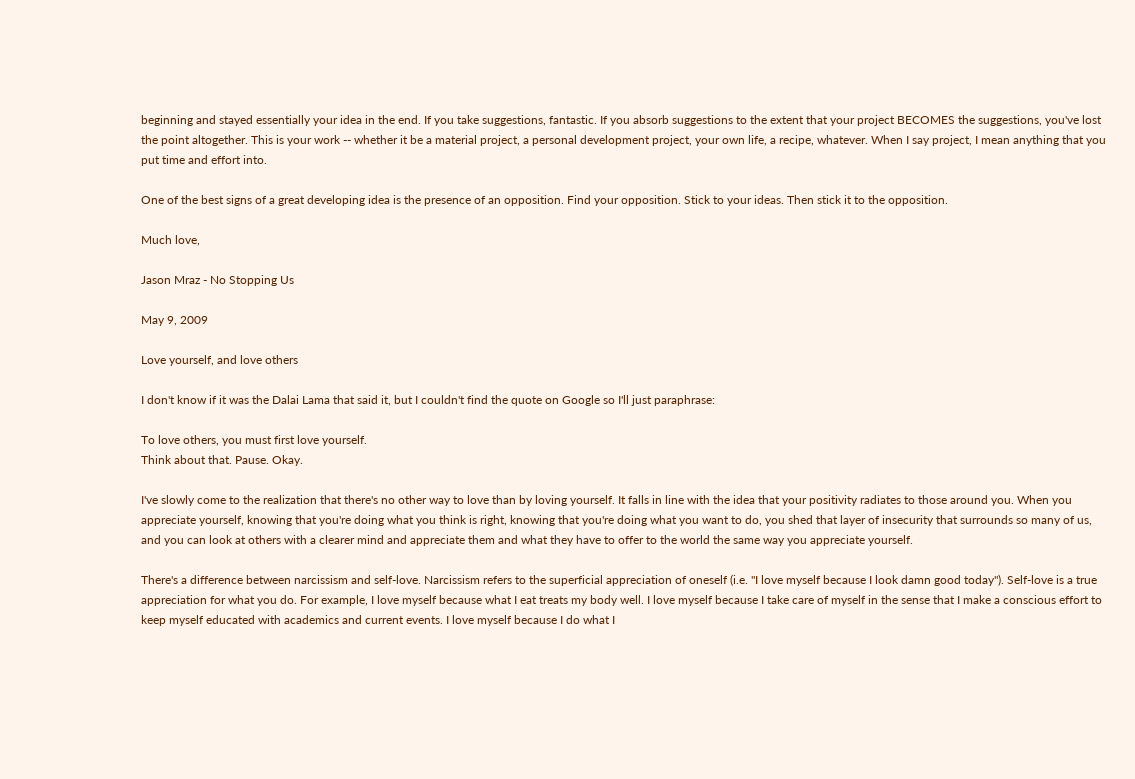beginning and stayed essentially your idea in the end. If you take suggestions, fantastic. If you absorb suggestions to the extent that your project BECOMES the suggestions, you've lost the point altogether. This is your work -- whether it be a material project, a personal development project, your own life, a recipe, whatever. When I say project, I mean anything that you put time and effort into.

One of the best signs of a great developing idea is the presence of an opposition. Find your opposition. Stick to your ideas. Then stick it to the opposition.

Much love,

Jason Mraz - No Stopping Us

May 9, 2009

Love yourself, and love others

I don't know if it was the Dalai Lama that said it, but I couldn't find the quote on Google so I'll just paraphrase:

To love others, you must first love yourself.
Think about that. Pause. Okay.

I've slowly come to the realization that there's no other way to love than by loving yourself. It falls in line with the idea that your positivity radiates to those around you. When you appreciate yourself, knowing that you're doing what you think is right, knowing that you're doing what you want to do, you shed that layer of insecurity that surrounds so many of us, and you can look at others with a clearer mind and appreciate them and what they have to offer to the world the same way you appreciate yourself.

There's a difference between narcissism and self-love. Narcissism refers to the superficial appreciation of oneself (i.e. "I love myself because I look damn good today"). Self-love is a true appreciation for what you do. For example, I love myself because what I eat treats my body well. I love myself because I take care of myself in the sense that I make a conscious effort to keep myself educated with academics and current events. I love myself because I do what I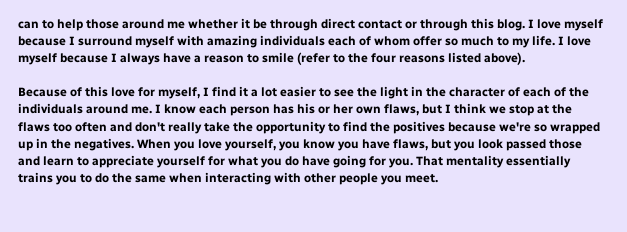can to help those around me whether it be through direct contact or through this blog. I love myself because I surround myself with amazing individuals each of whom offer so much to my life. I love myself because I always have a reason to smile (refer to the four reasons listed above).

Because of this love for myself, I find it a lot easier to see the light in the character of each of the individuals around me. I know each person has his or her own flaws, but I think we stop at the flaws too often and don't really take the opportunity to find the positives because we're so wrapped up in the negatives. When you love yourself, you know you have flaws, but you look passed those and learn to appreciate yourself for what you do have going for you. That mentality essentially trains you to do the same when interacting with other people you meet.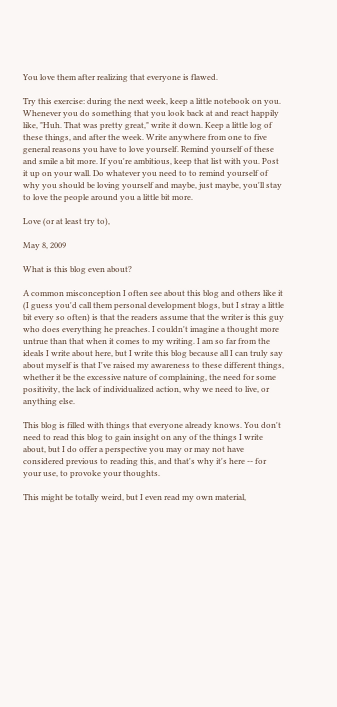You love them after realizing that everyone is flawed.

Try this exercise: during the next week, keep a little notebook on you. Whenever you do something that you look back at and react happily like, "Huh. That was pretty great," write it down. Keep a little log of these things, and after the week. Write anywhere from one to five general reasons you have to love yourself. Remind yourself of these and smile a bit more. If you're ambitious, keep that list with you. Post it up on your wall. Do whatever you need to to remind yourself of why you should be loving yourself and maybe, just maybe, you'll stay to love the people around you a little bit more.

Love (or at least try to),

May 8, 2009

What is this blog even about?

A common misconception I often see about this blog and others like it (I guess you'd call them personal development blogs, but I stray a little bit every so often) is that the readers assume that the writer is this guy who does everything he preaches. I couldn't imagine a thought more untrue than that when it comes to my writing. I am so far from the ideals I write about here, but I write this blog because all I can truly say about myself is that I've raised my awareness to these different things, whether it be the excessive nature of complaining, the need for some positivity, the lack of individualized action, why we need to live, or anything else.

This blog is filled with things that everyone already knows. You don't need to read this blog to gain insight on any of the things I write about, but I do offer a perspective you may or may not have considered previous to reading this, and that's why it's here -- for your use, to provoke your thoughts.

This might be totally weird, but I even read my own material,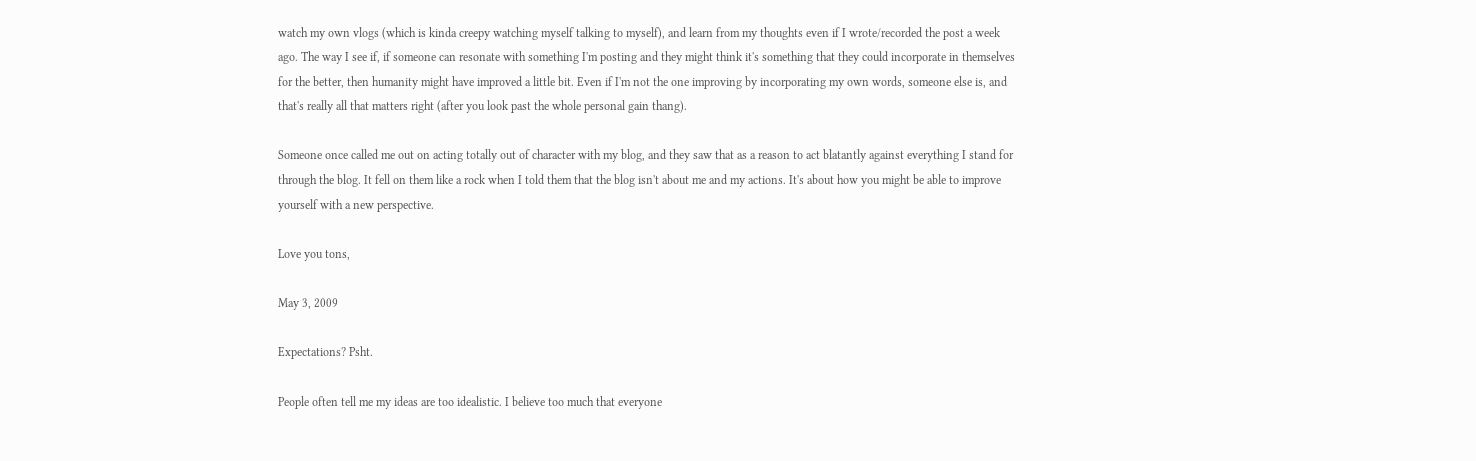watch my own vlogs (which is kinda creepy watching myself talking to myself), and learn from my thoughts even if I wrote/recorded the post a week ago. The way I see if, if someone can resonate with something I'm posting and they might think it's something that they could incorporate in themselves for the better, then humanity might have improved a little bit. Even if I'm not the one improving by incorporating my own words, someone else is, and that's really all that matters right (after you look past the whole personal gain thang).

Someone once called me out on acting totally out of character with my blog, and they saw that as a reason to act blatantly against everything I stand for through the blog. It fell on them like a rock when I told them that the blog isn't about me and my actions. It's about how you might be able to improve yourself with a new perspective.

Love you tons,

May 3, 2009

Expectations? Psht.

People often tell me my ideas are too idealistic. I believe too much that everyone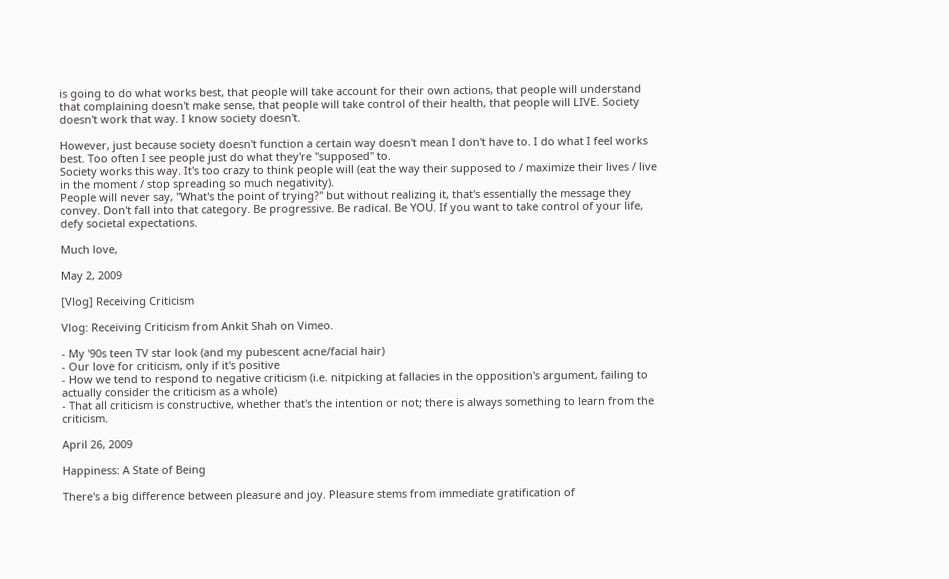is going to do what works best, that people will take account for their own actions, that people will understand that complaining doesn't make sense, that people will take control of their health, that people will LIVE. Society doesn't work that way. I know society doesn't.

However, just because society doesn't function a certain way doesn't mean I don't have to. I do what I feel works best. Too often I see people just do what they're "supposed" to.
Society works this way. It's too crazy to think people will (eat the way their supposed to / maximize their lives / live in the moment / stop spreading so much negativity).
People will never say, "What's the point of trying?" but without realizing it, that's essentially the message they convey. Don't fall into that category. Be progressive. Be radical. Be YOU. If you want to take control of your life, defy societal expectations.

Much love,

May 2, 2009

[Vlog] Receiving Criticism

Vlog: Receiving Criticism from Ankit Shah on Vimeo.

- My '90s teen TV star look (and my pubescent acne/facial hair)
- Our love for criticism, only if it's positive
- How we tend to respond to negative criticism (i.e. nitpicking at fallacies in the opposition's argument, failing to actually consider the criticism as a whole)
- That all criticism is constructive, whether that's the intention or not; there is always something to learn from the criticism.

April 26, 2009

Happiness: A State of Being

There's a big difference between pleasure and joy. Pleasure stems from immediate gratification of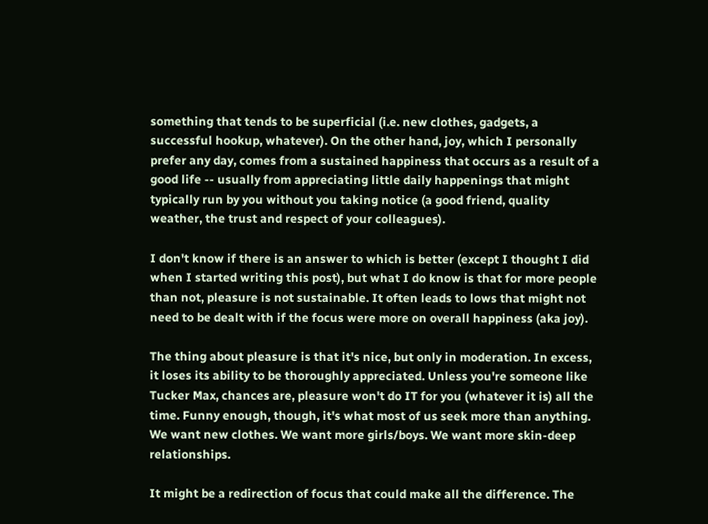something that tends to be superficial (i.e. new clothes, gadgets, a successful hookup, whatever). On the other hand, joy, which I personally prefer any day, comes from a sustained happiness that occurs as a result of a good life -- usually from appreciating little daily happenings that might typically run by you without you taking notice (a good friend, quality weather, the trust and respect of your colleagues).

I don't know if there is an answer to which is better (except I thought I did when I started writing this post), but what I do know is that for more people than not, pleasure is not sustainable. It often leads to lows that might not need to be dealt with if the focus were more on overall happiness (aka joy).

The thing about pleasure is that it's nice, but only in moderation. In excess, it loses its ability to be thoroughly appreciated. Unless you're someone like Tucker Max, chances are, pleasure won't do IT for you (whatever it is) all the time. Funny enough, though, it's what most of us seek more than anything. We want new clothes. We want more girls/boys. We want more skin-deep relationships.

It might be a redirection of focus that could make all the difference. The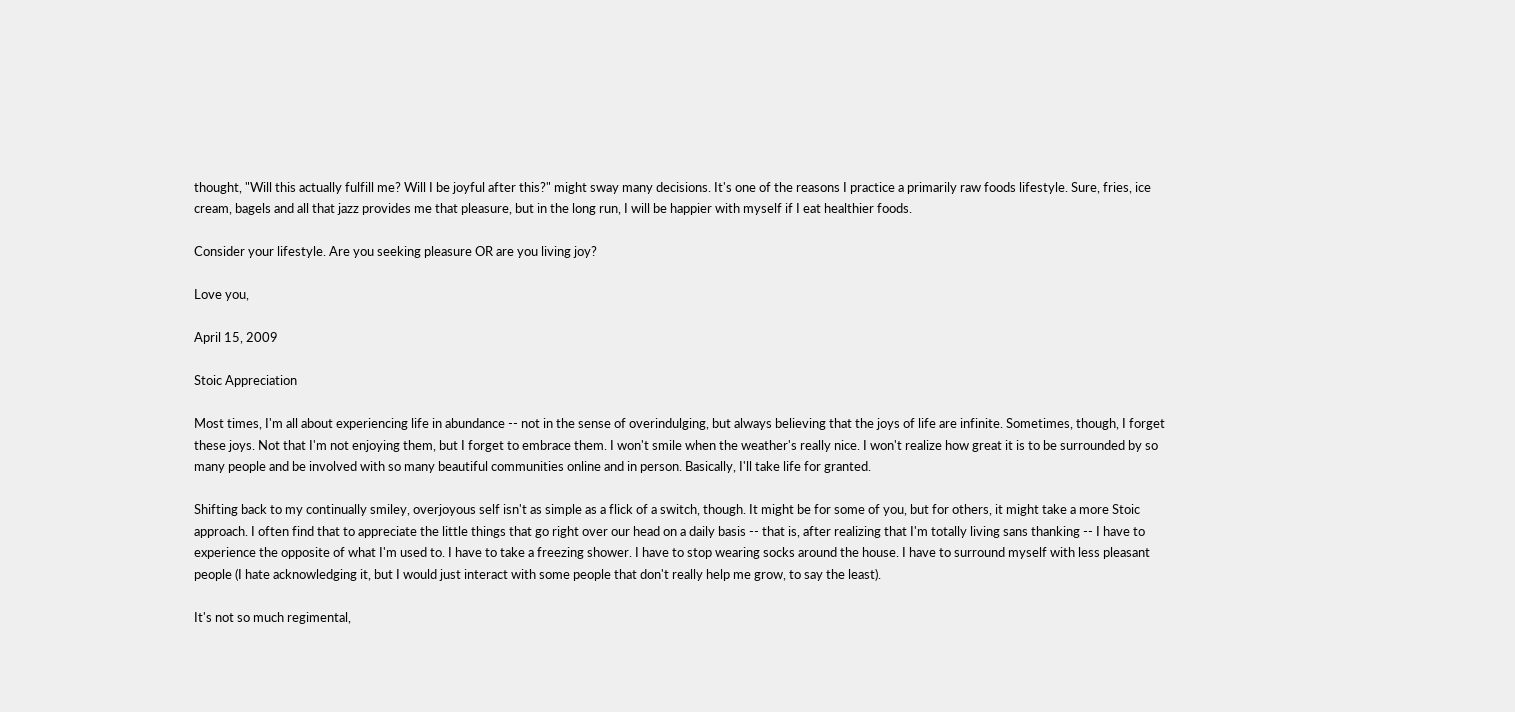thought, "Will this actually fulfill me? Will I be joyful after this?" might sway many decisions. It's one of the reasons I practice a primarily raw foods lifestyle. Sure, fries, ice cream, bagels and all that jazz provides me that pleasure, but in the long run, I will be happier with myself if I eat healthier foods.

Consider your lifestyle. Are you seeking pleasure OR are you living joy?

Love you,

April 15, 2009

Stoic Appreciation

Most times, I'm all about experiencing life in abundance -- not in the sense of overindulging, but always believing that the joys of life are infinite. Sometimes, though, I forget these joys. Not that I'm not enjoying them, but I forget to embrace them. I won't smile when the weather's really nice. I won't realize how great it is to be surrounded by so many people and be involved with so many beautiful communities online and in person. Basically, I'll take life for granted.

Shifting back to my continually smiley, overjoyous self isn't as simple as a flick of a switch, though. It might be for some of you, but for others, it might take a more Stoic approach. I often find that to appreciate the little things that go right over our head on a daily basis -- that is, after realizing that I'm totally living sans thanking -- I have to experience the opposite of what I'm used to. I have to take a freezing shower. I have to stop wearing socks around the house. I have to surround myself with less pleasant people (I hate acknowledging it, but I would just interact with some people that don't really help me grow, to say the least).

It's not so much regimental,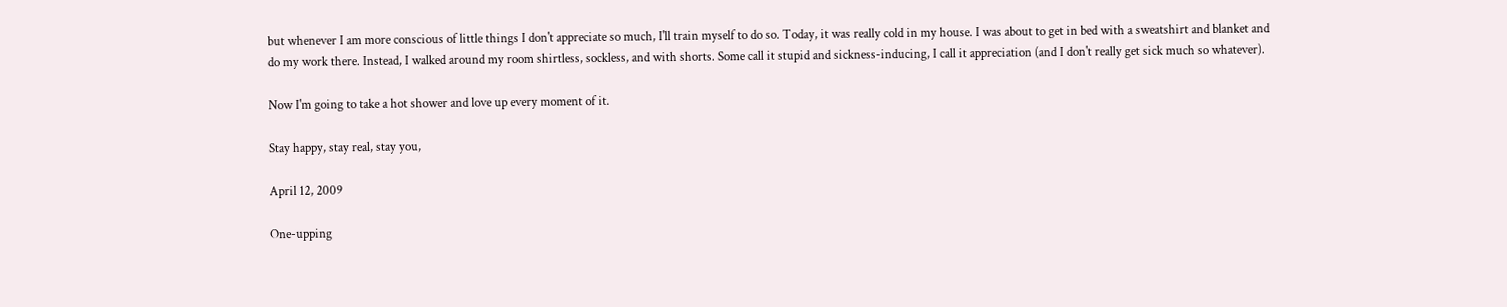but whenever I am more conscious of little things I don't appreciate so much, I'll train myself to do so. Today, it was really cold in my house. I was about to get in bed with a sweatshirt and blanket and do my work there. Instead, I walked around my room shirtless, sockless, and with shorts. Some call it stupid and sickness-inducing, I call it appreciation (and I don't really get sick much so whatever).

Now I'm going to take a hot shower and love up every moment of it.

Stay happy, stay real, stay you,

April 12, 2009

One-upping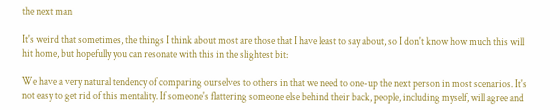the next man

It's weird that sometimes, the things I think about most are those that I have least to say about, so I don't know how much this will hit home, but hopefully you can resonate with this in the slightest bit:

We have a very natural tendency of comparing ourselves to others in that we need to one-up the next person in most scenarios. It's not easy to get rid of this mentality. If someone's flattering someone else behind their back, people, including myself, will agree and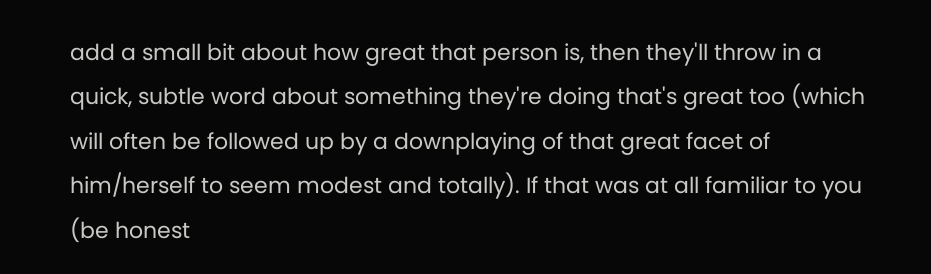add a small bit about how great that person is, then they'll throw in a quick, subtle word about something they're doing that's great too (which will often be followed up by a downplaying of that great facet of him/herself to seem modest and totally). If that was at all familiar to you (be honest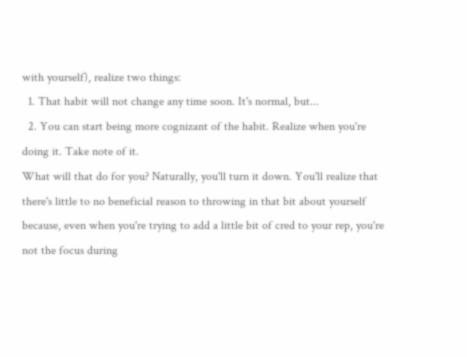with yourself), realize two things:
  1. That habit will not change any time soon. It's normal, but...
  2. You can start being more cognizant of the habit. Realize when you're doing it. Take note of it.
What will that do for you? Naturally, you'll turn it down. You'll realize that there's little to no beneficial reason to throwing in that bit about yourself because, even when you're trying to add a little bit of cred to your rep, you're not the focus during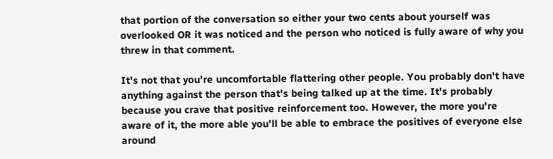that portion of the conversation so either your two cents about yourself was overlooked OR it was noticed and the person who noticed is fully aware of why you threw in that comment.

It's not that you're uncomfortable flattering other people. You probably don't have anything against the person that's being talked up at the time. It's probably because you crave that positive reinforcement too. However, the more you're aware of it, the more able you'll be able to embrace the positives of everyone else around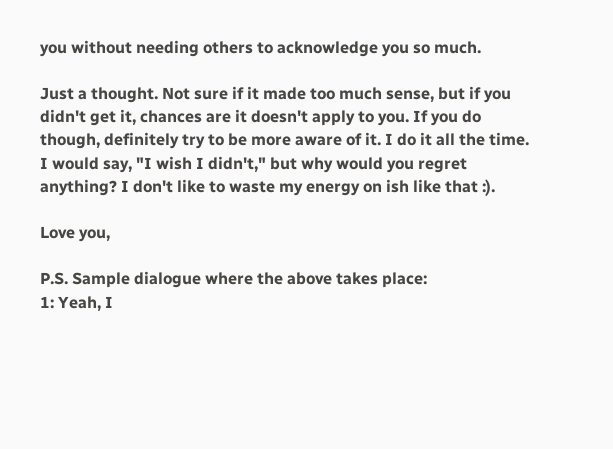you without needing others to acknowledge you so much.

Just a thought. Not sure if it made too much sense, but if you didn't get it, chances are it doesn't apply to you. If you do though, definitely try to be more aware of it. I do it all the time. I would say, "I wish I didn't," but why would you regret anything? I don't like to waste my energy on ish like that :).

Love you,

P.S. Sample dialogue where the above takes place:
1: Yeah, I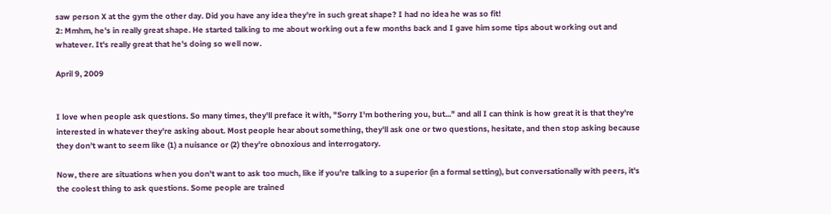saw person X at the gym the other day. Did you have any idea they're in such great shape? I had no idea he was so fit!
2: Mmhm, he's in really great shape. He started talking to me about working out a few months back and I gave him some tips about working out and whatever. It's really great that he's doing so well now.

April 9, 2009


I love when people ask questions. So many times, they'll preface it with, "Sorry I'm bothering you, but..." and all I can think is how great it is that they're interested in whatever they're asking about. Most people hear about something, they'll ask one or two questions, hesitate, and then stop asking because they don't want to seem like (1) a nuisance or (2) they're obnoxious and interrogatory.

Now, there are situations when you don't want to ask too much, like if you're talking to a superior (in a formal setting), but conversationally with peers, it's the coolest thing to ask questions. Some people are trained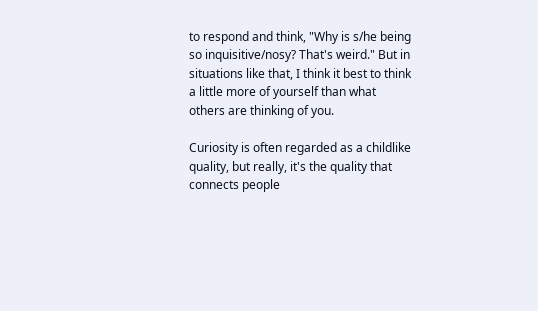to respond and think, "Why is s/he being so inquisitive/nosy? That's weird." But in situations like that, I think it best to think a little more of yourself than what others are thinking of you.

Curiosity is often regarded as a childlike quality, but really, it's the quality that connects people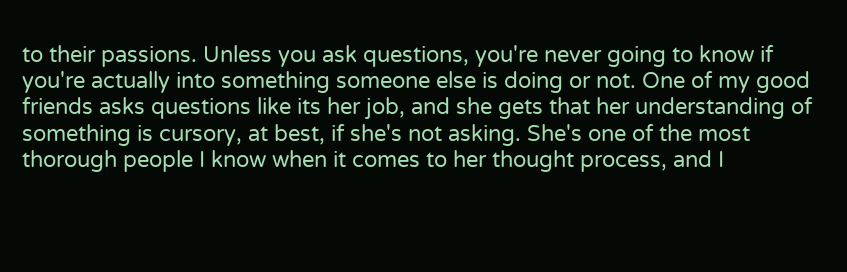to their passions. Unless you ask questions, you're never going to know if you're actually into something someone else is doing or not. One of my good friends asks questions like its her job, and she gets that her understanding of something is cursory, at best, if she's not asking. She's one of the most thorough people I know when it comes to her thought process, and I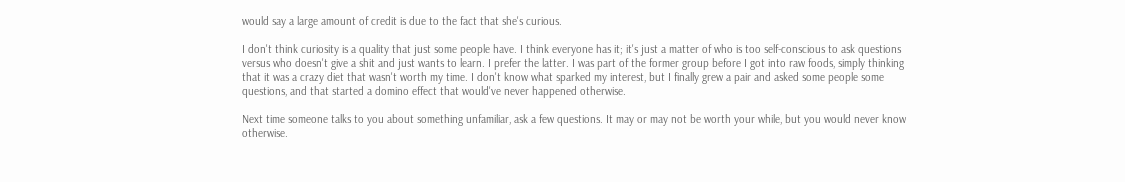would say a large amount of credit is due to the fact that she's curious.

I don't think curiosity is a quality that just some people have. I think everyone has it; it's just a matter of who is too self-conscious to ask questions versus who doesn't give a shit and just wants to learn. I prefer the latter. I was part of the former group before I got into raw foods, simply thinking that it was a crazy diet that wasn't worth my time. I don't know what sparked my interest, but I finally grew a pair and asked some people some questions, and that started a domino effect that would've never happened otherwise.

Next time someone talks to you about something unfamiliar, ask a few questions. It may or may not be worth your while, but you would never know otherwise.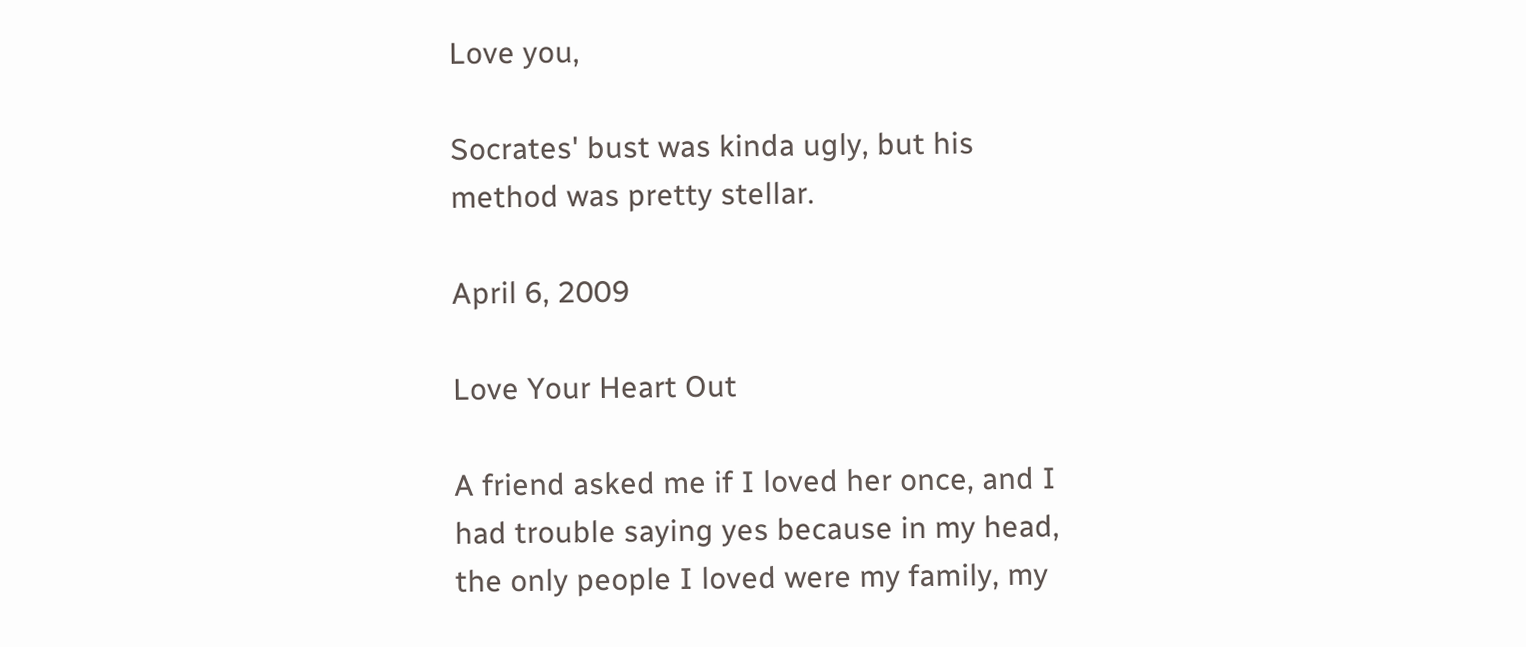Love you,

Socrates' bust was kinda ugly, but his method was pretty stellar.

April 6, 2009

Love Your Heart Out

A friend asked me if I loved her once, and I had trouble saying yes because in my head, the only people I loved were my family, my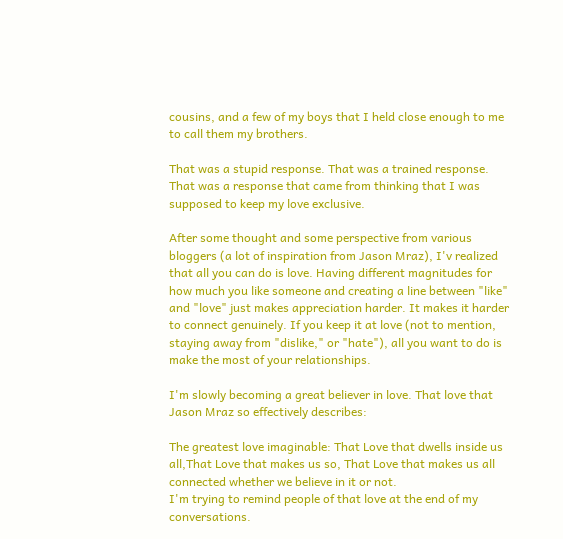cousins, and a few of my boys that I held close enough to me to call them my brothers.

That was a stupid response. That was a trained response. That was a response that came from thinking that I was supposed to keep my love exclusive.

After some thought and some perspective from various bloggers (a lot of inspiration from Jason Mraz), I'v realized that all you can do is love. Having different magnitudes for how much you like someone and creating a line between "like" and "love" just makes appreciation harder. It makes it harder to connect genuinely. If you keep it at love (not to mention, staying away from "dislike," or "hate"), all you want to do is make the most of your relationships.

I'm slowly becoming a great believer in love. That love that Jason Mraz so effectively describes:

The greatest love imaginable: That Love that dwells inside us all,That Love that makes us so, That Love that makes us all connected whether we believe in it or not.
I'm trying to remind people of that love at the end of my conversations.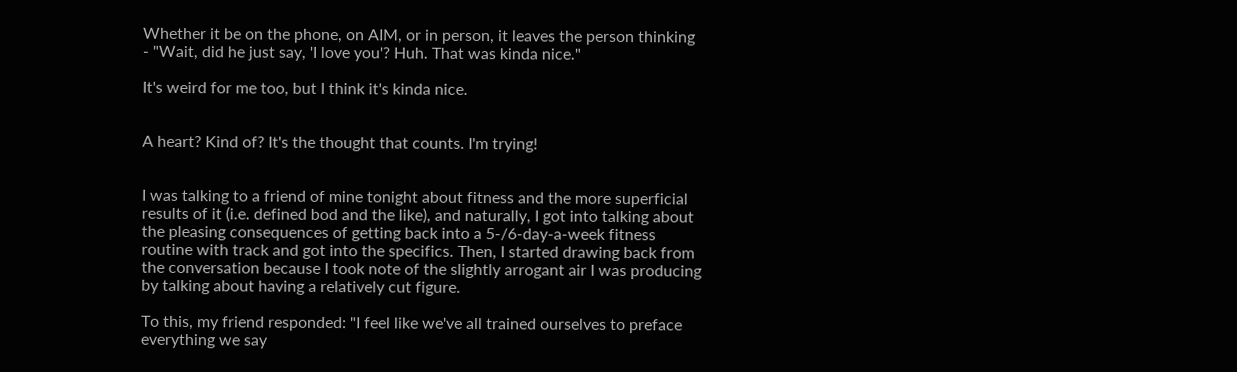Whether it be on the phone, on AIM, or in person, it leaves the person thinking - "Wait, did he just say, 'I love you'? Huh. That was kinda nice."

It's weird for me too, but I think it's kinda nice.


A heart? Kind of? It's the thought that counts. I'm trying!


I was talking to a friend of mine tonight about fitness and the more superficial results of it (i.e. defined bod and the like), and naturally, I got into talking about the pleasing consequences of getting back into a 5-/6-day-a-week fitness routine with track and got into the specifics. Then, I started drawing back from the conversation because I took note of the slightly arrogant air I was producing by talking about having a relatively cut figure.

To this, my friend responded: "I feel like we've all trained ourselves to preface everything we say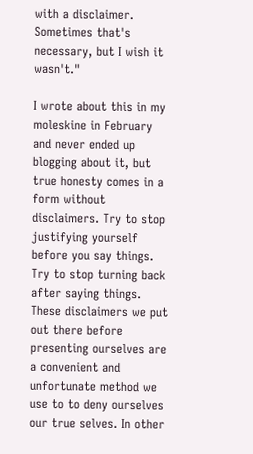with a disclaimer. Sometimes that's necessary, but I wish it wasn't."

I wrote about this in my moleskine in February and never ended up blogging about it, but true honesty comes in a form without disclaimers. Try to stop justifying yourself before you say things. Try to stop turning back after saying things. These disclaimers we put out there before presenting ourselves are a convenient and unfortunate method we use to to deny ourselves our true selves. In other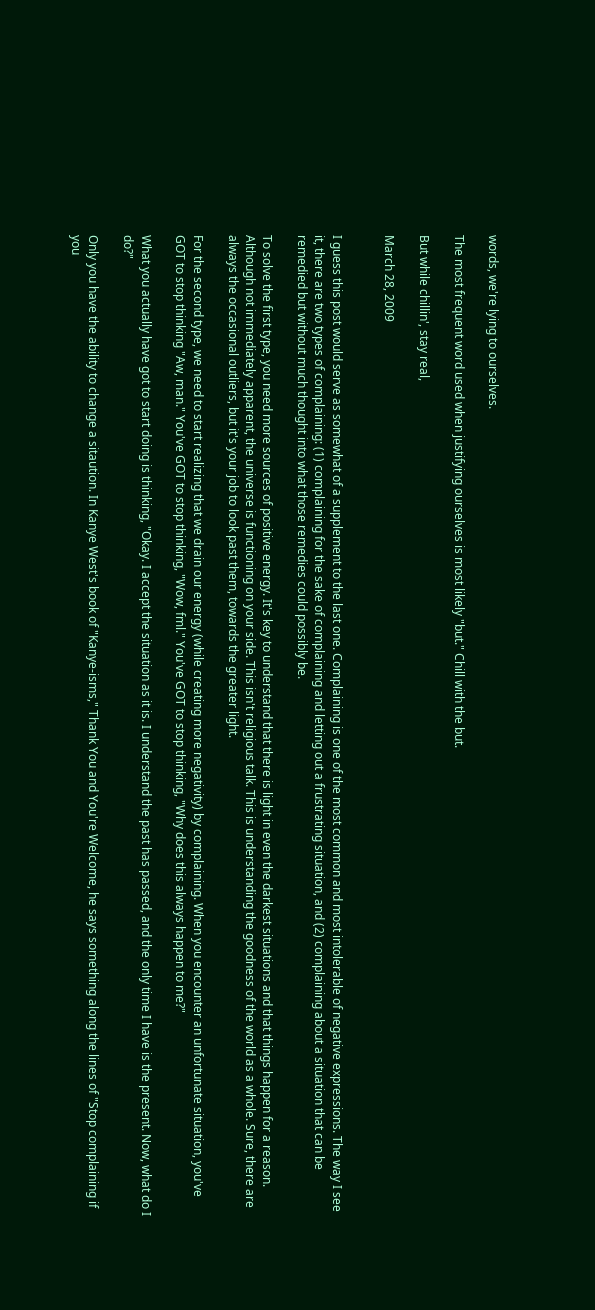words, we're lying to ourselves.

The most frequent word used when justifying ourselves is most likely "but." Chill with the but.

But while chillin', stay real,

March 28, 2009


I guess this post would serve as somewhat of a supplement to the last one. Complaining is one of the most common and most intolerable of negative expressions. The way I see it, there are two types of complaining: (1) complaining for the sake of complaining and letting out a frustrating situation, and (2) complaining about a situation that can be remedied but without much thought into what those remedies could possibly be.

To solve the first type, you need more sources of positive energy. It's key to understand that there is light in even the darkest situations and that things happen for a reason. Although not immediately apparent, the universe is functioning on your side. This isn't religious talk. This is understanding the goodness of the world as a whole. Sure, there are always the occasional outliers, but it's your job to look past them, towards the greater light.

For the second type, we need to start realizing that we drain our energy (while creating more negativity) by complaining. When you encounter an unfortunate situation, you've GOT to stop thinking "Aw, man." You've GOT to stop thinking, "Wow, fml." You've GOT to stop thinking, "Why does this always happen to me?"

What you actually have got to start doing is thinking, "Okay. I accept the situation as it is. I understand the past has passed, and the only time I have is the present. Now, what do I do?"

Only you have the ability to change a sitaution. In Kanye West's book of "Kanye-isms," Thank You and You're Welcome, he says something along the lines of "Stop complaining if you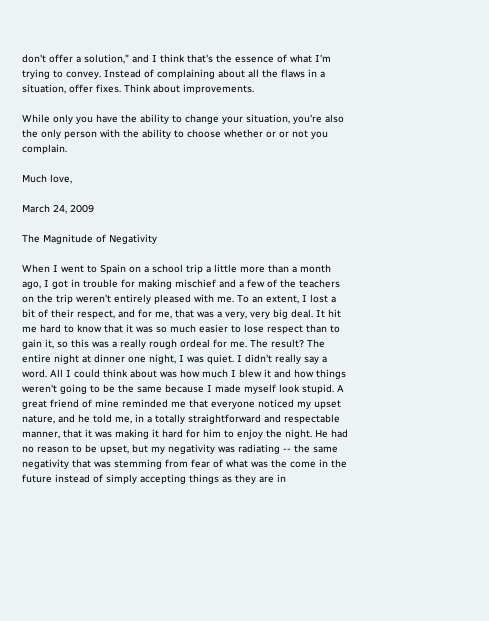don't offer a solution," and I think that's the essence of what I'm trying to convey. Instead of complaining about all the flaws in a situation, offer fixes. Think about improvements.

While only you have the ability to change your situation, you're also the only person with the ability to choose whether or or not you complain.

Much love,

March 24, 2009

The Magnitude of Negativity

When I went to Spain on a school trip a little more than a month ago, I got in trouble for making mischief and a few of the teachers on the trip weren't entirely pleased with me. To an extent, I lost a bit of their respect, and for me, that was a very, very big deal. It hit me hard to know that it was so much easier to lose respect than to gain it, so this was a really rough ordeal for me. The result? The entire night at dinner one night, I was quiet. I didn't really say a word. All I could think about was how much I blew it and how things weren't going to be the same because I made myself look stupid. A great friend of mine reminded me that everyone noticed my upset nature, and he told me, in a totally straightforward and respectable manner, that it was making it hard for him to enjoy the night. He had no reason to be upset, but my negativity was radiating -- the same negativity that was stemming from fear of what was the come in the future instead of simply accepting things as they are in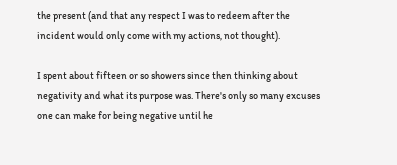the present (and that any respect I was to redeem after the incident would only come with my actions, not thought).

I spent about fifteen or so showers since then thinking about negativity and what its purpose was. There's only so many excuses one can make for being negative until he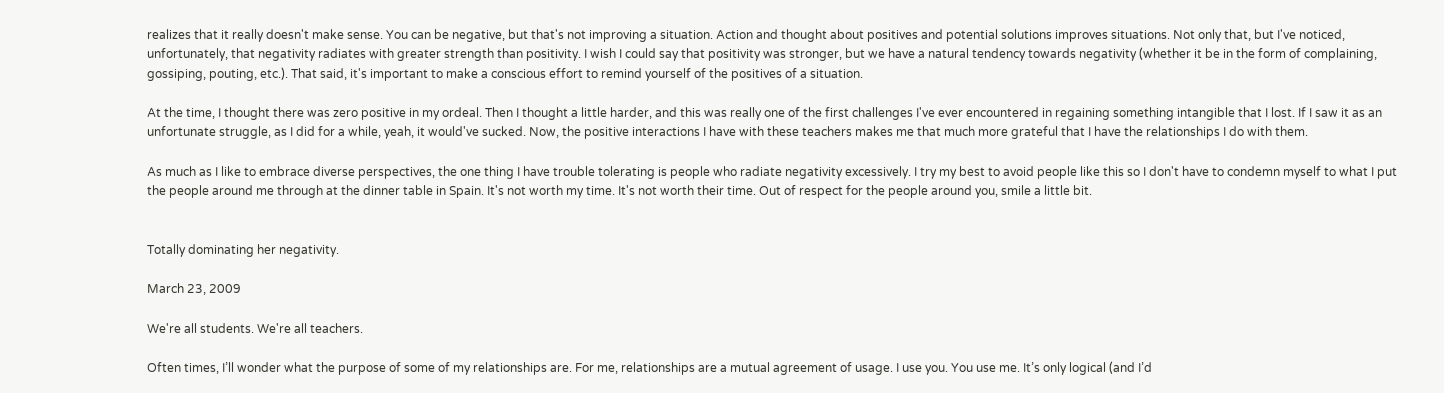realizes that it really doesn't make sense. You can be negative, but that's not improving a situation. Action and thought about positives and potential solutions improves situations. Not only that, but I've noticed, unfortunately, that negativity radiates with greater strength than positivity. I wish I could say that positivity was stronger, but we have a natural tendency towards negativity (whether it be in the form of complaining, gossiping, pouting, etc.). That said, it's important to make a conscious effort to remind yourself of the positives of a situation.

At the time, I thought there was zero positive in my ordeal. Then I thought a little harder, and this was really one of the first challenges I've ever encountered in regaining something intangible that I lost. If I saw it as an unfortunate struggle, as I did for a while, yeah, it would've sucked. Now, the positive interactions I have with these teachers makes me that much more grateful that I have the relationships I do with them.

As much as I like to embrace diverse perspectives, the one thing I have trouble tolerating is people who radiate negativity excessively. I try my best to avoid people like this so I don't have to condemn myself to what I put the people around me through at the dinner table in Spain. It's not worth my time. It's not worth their time. Out of respect for the people around you, smile a little bit.


Totally dominating her negativity.

March 23, 2009

We're all students. We're all teachers.

Often times, I’ll wonder what the purpose of some of my relationships are. For me, relationships are a mutual agreement of usage. I use you. You use me. It’s only logical (and I’d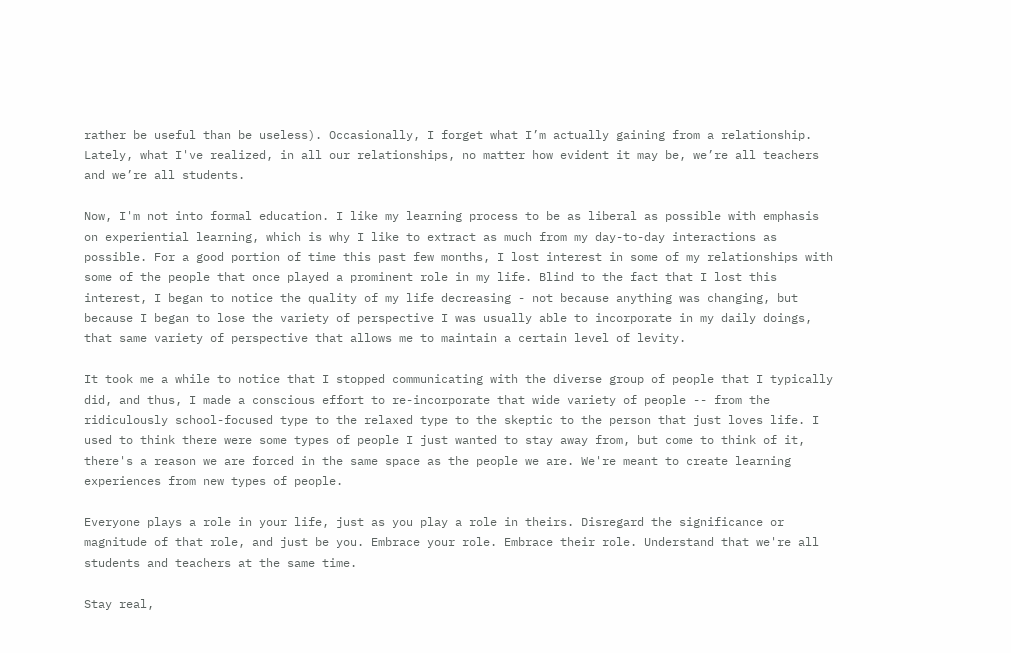rather be useful than be useless). Occasionally, I forget what I’m actually gaining from a relationship. Lately, what I've realized, in all our relationships, no matter how evident it may be, we’re all teachers and we’re all students.

Now, I'm not into formal education. I like my learning process to be as liberal as possible with emphasis on experiential learning, which is why I like to extract as much from my day-to-day interactions as possible. For a good portion of time this past few months, I lost interest in some of my relationships with some of the people that once played a prominent role in my life. Blind to the fact that I lost this interest, I began to notice the quality of my life decreasing - not because anything was changing, but because I began to lose the variety of perspective I was usually able to incorporate in my daily doings, that same variety of perspective that allows me to maintain a certain level of levity.

It took me a while to notice that I stopped communicating with the diverse group of people that I typically did, and thus, I made a conscious effort to re-incorporate that wide variety of people -- from the ridiculously school-focused type to the relaxed type to the skeptic to the person that just loves life. I used to think there were some types of people I just wanted to stay away from, but come to think of it, there's a reason we are forced in the same space as the people we are. We're meant to create learning experiences from new types of people.

Everyone plays a role in your life, just as you play a role in theirs. Disregard the significance or magnitude of that role, and just be you. Embrace your role. Embrace their role. Understand that we're all students and teachers at the same time.

Stay real,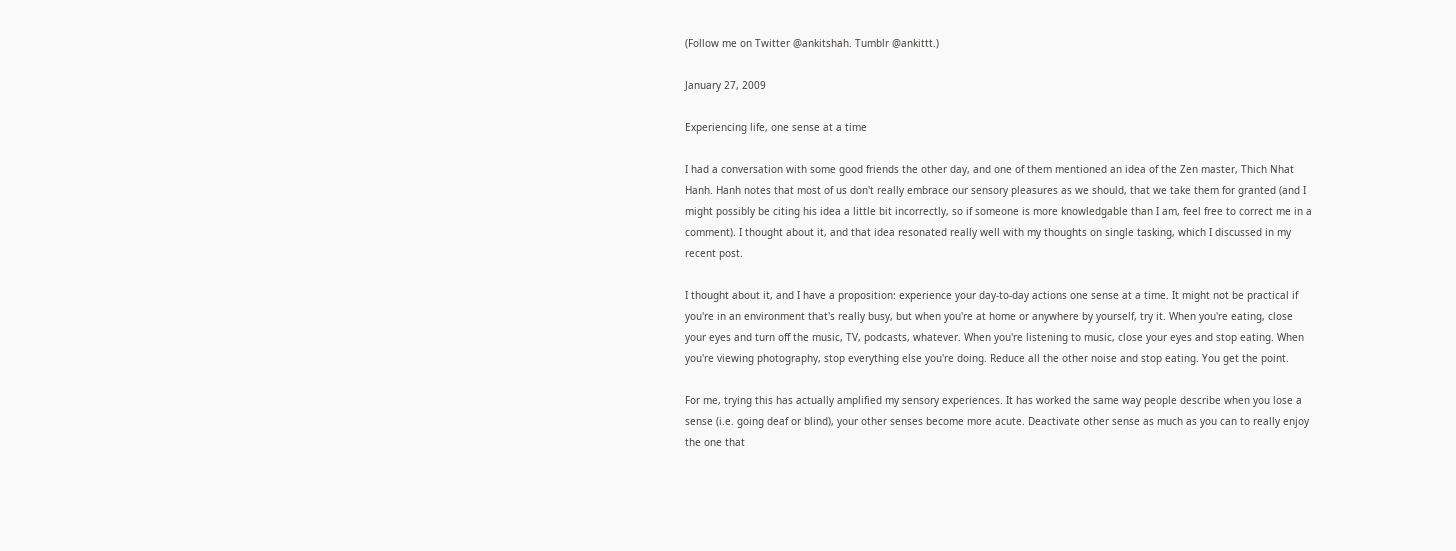(Follow me on Twitter @ankitshah. Tumblr @ankittt.)

January 27, 2009

Experiencing life, one sense at a time

I had a conversation with some good friends the other day, and one of them mentioned an idea of the Zen master, Thich Nhat Hanh. Hanh notes that most of us don't really embrace our sensory pleasures as we should, that we take them for granted (and I might possibly be citing his idea a little bit incorrectly, so if someone is more knowledgable than I am, feel free to correct me in a comment). I thought about it, and that idea resonated really well with my thoughts on single tasking, which I discussed in my recent post.

I thought about it, and I have a proposition: experience your day-to-day actions one sense at a time. It might not be practical if you're in an environment that's really busy, but when you're at home or anywhere by yourself, try it. When you're eating, close your eyes and turn off the music, TV, podcasts, whatever. When you're listening to music, close your eyes and stop eating. When you're viewing photography, stop everything else you're doing. Reduce all the other noise and stop eating. You get the point.

For me, trying this has actually amplified my sensory experiences. It has worked the same way people describe when you lose a sense (i.e. going deaf or blind), your other senses become more acute. Deactivate other sense as much as you can to really enjoy the one that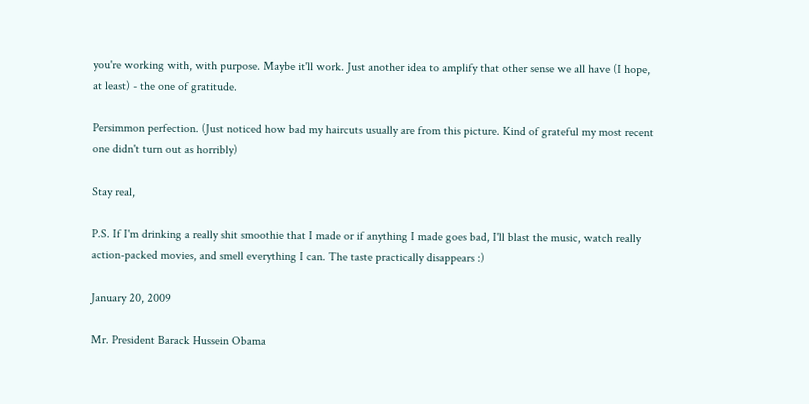you're working with, with purpose. Maybe it'll work. Just another idea to amplify that other sense we all have (I hope, at least) - the one of gratitude.

Persimmon perfection. (Just noticed how bad my haircuts usually are from this picture. Kind of grateful my most recent one didn't turn out as horribly)

Stay real,

P.S. If I'm drinking a really shit smoothie that I made or if anything I made goes bad, I'll blast the music, watch really action-packed movies, and smell everything I can. The taste practically disappears :)

January 20, 2009

Mr. President Barack Hussein Obama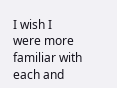I wish I were more familiar with each and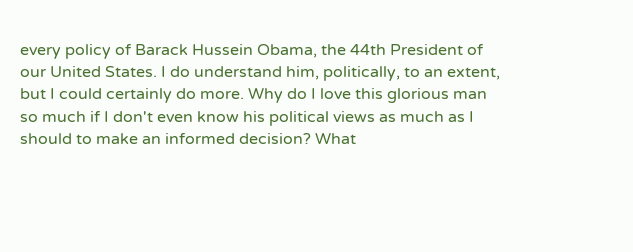every policy of Barack Hussein Obama, the 44th President of our United States. I do understand him, politically, to an extent, but I could certainly do more. Why do I love this glorious man so much if I don't even know his political views as much as I should to make an informed decision? What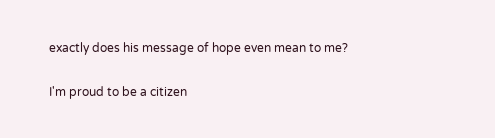exactly does his message of hope even mean to me?

I'm proud to be a citizen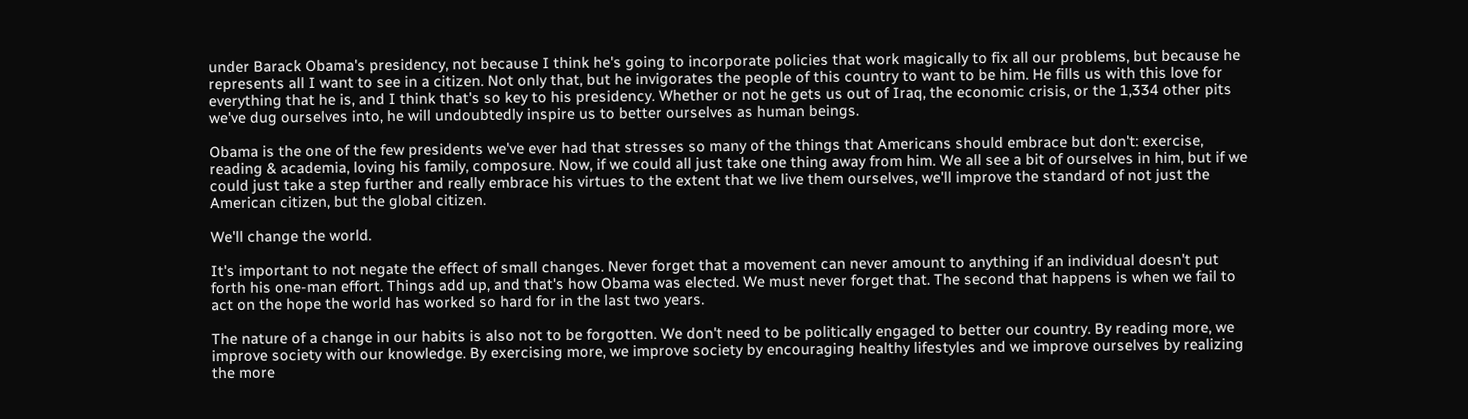under Barack Obama's presidency, not because I think he's going to incorporate policies that work magically to fix all our problems, but because he represents all I want to see in a citizen. Not only that, but he invigorates the people of this country to want to be him. He fills us with this love for everything that he is, and I think that's so key to his presidency. Whether or not he gets us out of Iraq, the economic crisis, or the 1,334 other pits we've dug ourselves into, he will undoubtedly inspire us to better ourselves as human beings.

Obama is the one of the few presidents we've ever had that stresses so many of the things that Americans should embrace but don't: exercise, reading & academia, loving his family, composure. Now, if we could all just take one thing away from him. We all see a bit of ourselves in him, but if we could just take a step further and really embrace his virtues to the extent that we live them ourselves, we'll improve the standard of not just the American citizen, but the global citizen.

We'll change the world.

It's important to not negate the effect of small changes. Never forget that a movement can never amount to anything if an individual doesn't put forth his one-man effort. Things add up, and that's how Obama was elected. We must never forget that. The second that happens is when we fail to act on the hope the world has worked so hard for in the last two years.

The nature of a change in our habits is also not to be forgotten. We don't need to be politically engaged to better our country. By reading more, we improve society with our knowledge. By exercising more, we improve society by encouraging healthy lifestyles and we improve ourselves by realizing the more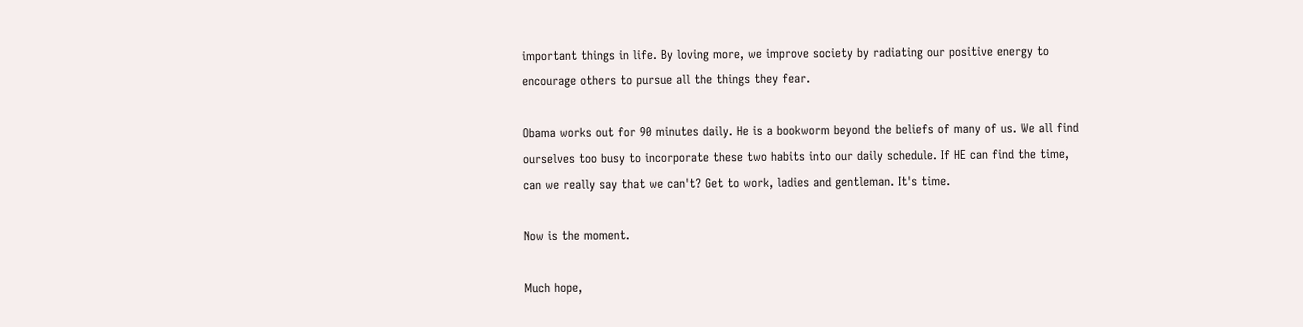important things in life. By loving more, we improve society by radiating our positive energy to encourage others to pursue all the things they fear.

Obama works out for 90 minutes daily. He is a bookworm beyond the beliefs of many of us. We all find ourselves too busy to incorporate these two habits into our daily schedule. If HE can find the time, can we really say that we can't? Get to work, ladies and gentleman. It's time.

Now is the moment.

Much hope,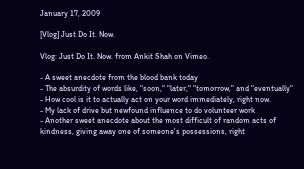January 17, 2009

[Vlog] Just Do It. Now.

Vlog: Just Do It. Now. from Ankit Shah on Vimeo.

- A sweet anecdote from the blood bank today
- The absurdity of words like, "soon," "later," "tomorrow," and "eventually"
- How cool is it to actually act on your word immediately, right now.
- My lack of drive but newfound influence to do volunteer work
- Another sweet anecdote about the most difficult of random acts of kindness, giving away one of someone's possessions, right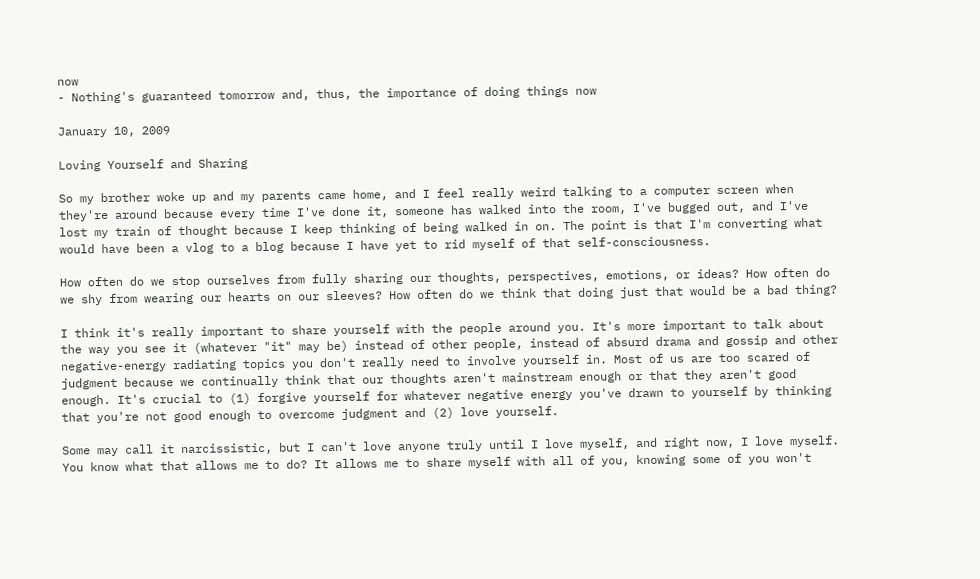now
- Nothing's guaranteed tomorrow and, thus, the importance of doing things now

January 10, 2009

Loving Yourself and Sharing

So my brother woke up and my parents came home, and I feel really weird talking to a computer screen when they're around because every time I've done it, someone has walked into the room, I've bugged out, and I've lost my train of thought because I keep thinking of being walked in on. The point is that I'm converting what would have been a vlog to a blog because I have yet to rid myself of that self-consciousness.

How often do we stop ourselves from fully sharing our thoughts, perspectives, emotions, or ideas? How often do we shy from wearing our hearts on our sleeves? How often do we think that doing just that would be a bad thing?

I think it's really important to share yourself with the people around you. It's more important to talk about the way you see it (whatever "it" may be) instead of other people, instead of absurd drama and gossip and other negative-energy radiating topics you don't really need to involve yourself in. Most of us are too scared of judgment because we continually think that our thoughts aren't mainstream enough or that they aren't good enough. It's crucial to (1) forgive yourself for whatever negative energy you've drawn to yourself by thinking that you're not good enough to overcome judgment and (2) love yourself.

Some may call it narcissistic, but I can't love anyone truly until I love myself, and right now, I love myself. You know what that allows me to do? It allows me to share myself with all of you, knowing some of you won't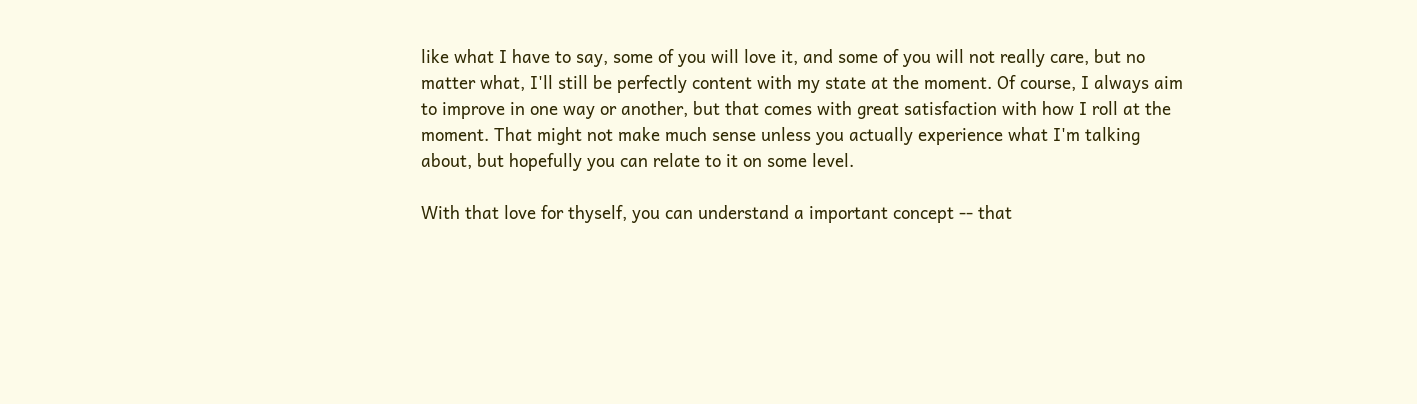like what I have to say, some of you will love it, and some of you will not really care, but no matter what, I'll still be perfectly content with my state at the moment. Of course, I always aim to improve in one way or another, but that comes with great satisfaction with how I roll at the moment. That might not make much sense unless you actually experience what I'm talking about, but hopefully you can relate to it on some level.

With that love for thyself, you can understand a important concept -- that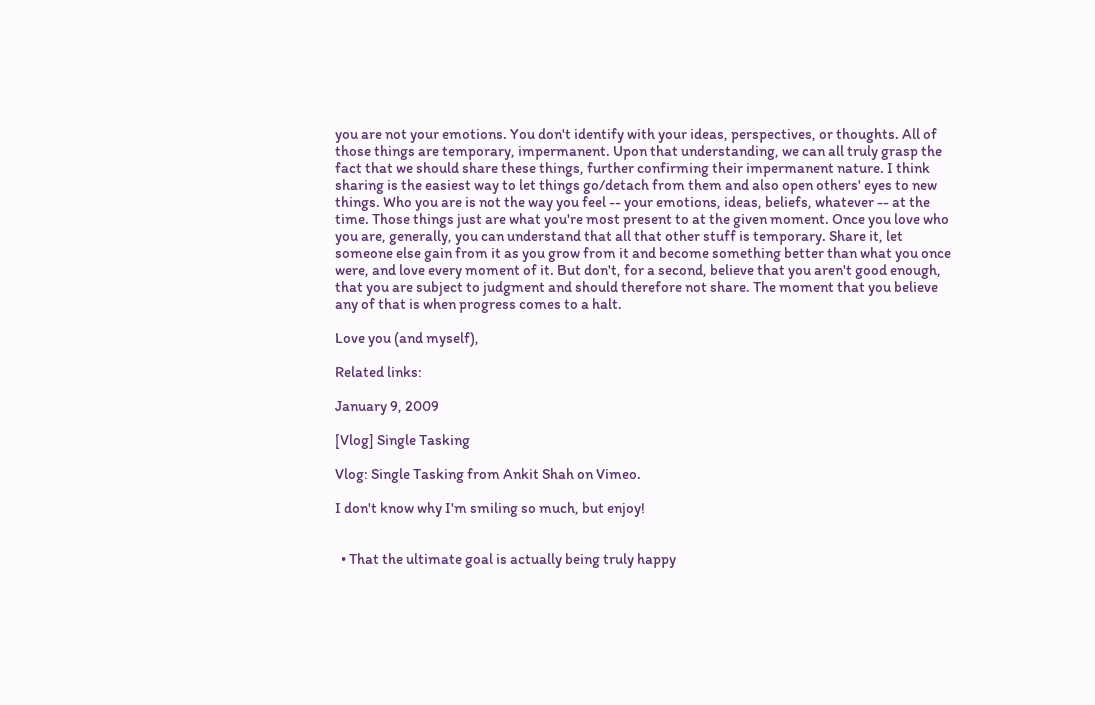you are not your emotions. You don't identify with your ideas, perspectives, or thoughts. All of those things are temporary, impermanent. Upon that understanding, we can all truly grasp the fact that we should share these things, further confirming their impermanent nature. I think sharing is the easiest way to let things go/detach from them and also open others' eyes to new things. Who you are is not the way you feel -- your emotions, ideas, beliefs, whatever -- at the time. Those things just are what you're most present to at the given moment. Once you love who you are, generally, you can understand that all that other stuff is temporary. Share it, let someone else gain from it as you grow from it and become something better than what you once were, and love every moment of it. But don't, for a second, believe that you aren't good enough, that you are subject to judgment and should therefore not share. The moment that you believe any of that is when progress comes to a halt.

Love you (and myself),

Related links:

January 9, 2009

[Vlog] Single Tasking

Vlog: Single Tasking from Ankit Shah on Vimeo.

I don't know why I'm smiling so much, but enjoy!


  • That the ultimate goal is actually being truly happy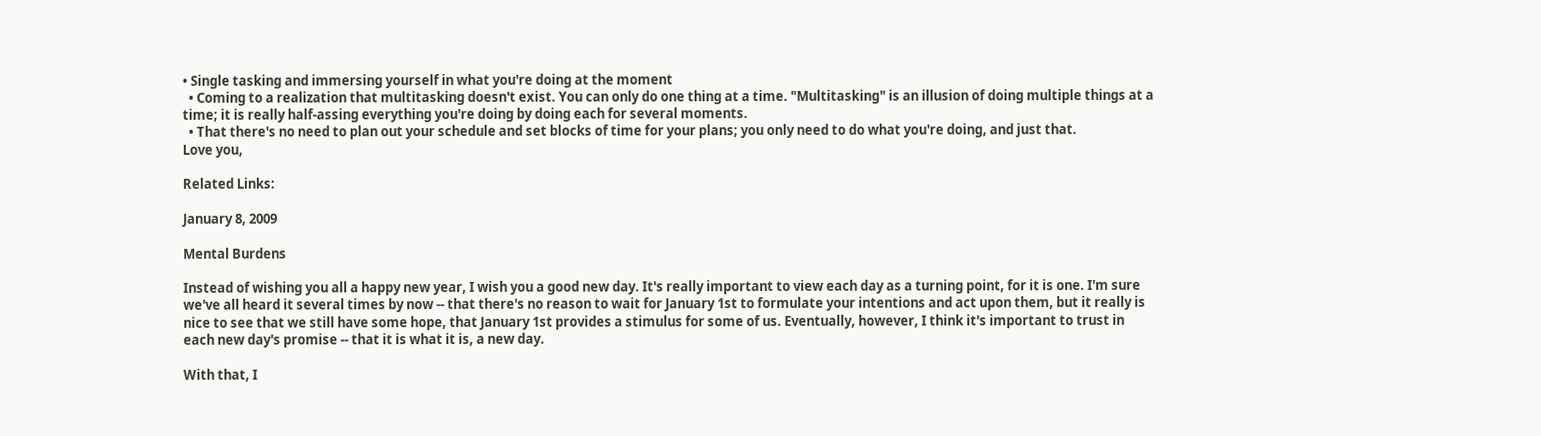• Single tasking and immersing yourself in what you're doing at the moment
  • Coming to a realization that multitasking doesn't exist. You can only do one thing at a time. "Multitasking" is an illusion of doing multiple things at a time; it is really half-assing everything you're doing by doing each for several moments.
  • That there's no need to plan out your schedule and set blocks of time for your plans; you only need to do what you're doing, and just that.
Love you,

Related Links:

January 8, 2009

Mental Burdens

Instead of wishing you all a happy new year, I wish you a good new day. It's really important to view each day as a turning point, for it is one. I'm sure we've all heard it several times by now -- that there's no reason to wait for January 1st to formulate your intentions and act upon them, but it really is nice to see that we still have some hope, that January 1st provides a stimulus for some of us. Eventually, however, I think it's important to trust in each new day's promise -- that it is what it is, a new day.

With that, I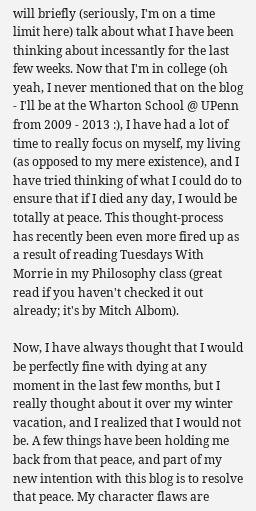will briefly (seriously, I'm on a time limit here) talk about what I have been thinking about incessantly for the last few weeks. Now that I'm in college (oh yeah, I never mentioned that on the blog - I'll be at the Wharton School @ UPenn from 2009 - 2013 :), I have had a lot of time to really focus on myself, my living (as opposed to my mere existence), and I have tried thinking of what I could do to ensure that if I died any day, I would be totally at peace. This thought-process has recently been even more fired up as a result of reading Tuesdays With Morrie in my Philosophy class (great read if you haven't checked it out already; it's by Mitch Albom).

Now, I have always thought that I would be perfectly fine with dying at any moment in the last few months, but I really thought about it over my winter vacation, and I realized that I would not be. A few things have been holding me back from that peace, and part of my new intention with this blog is to resolve that peace. My character flaws are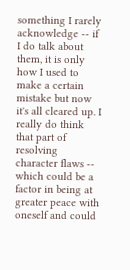something I rarely acknowledge -- if I do talk about them, it is only how I used to make a certain mistake but now it's all cleared up. I really do think that part of resolving character flaws -- which could be a factor in being at greater peace with oneself and could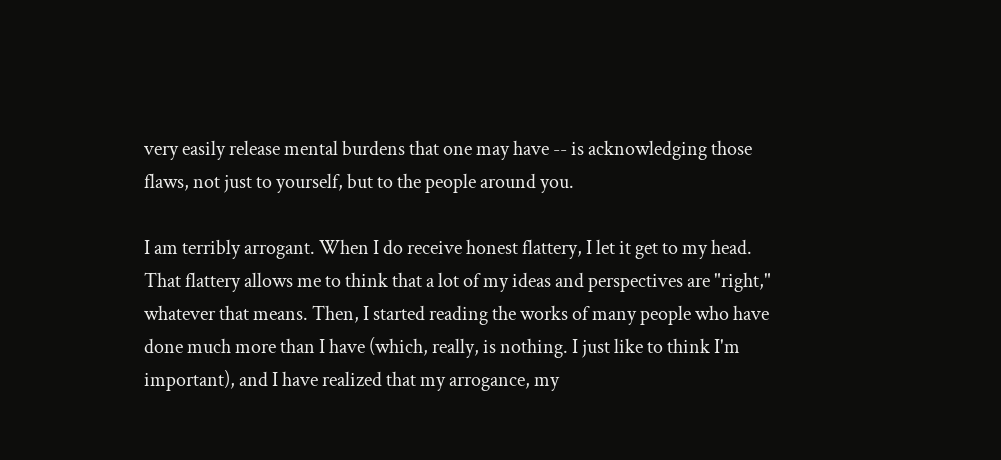very easily release mental burdens that one may have -- is acknowledging those flaws, not just to yourself, but to the people around you.

I am terribly arrogant. When I do receive honest flattery, I let it get to my head. That flattery allows me to think that a lot of my ideas and perspectives are "right," whatever that means. Then, I started reading the works of many people who have done much more than I have (which, really, is nothing. I just like to think I'm important), and I have realized that my arrogance, my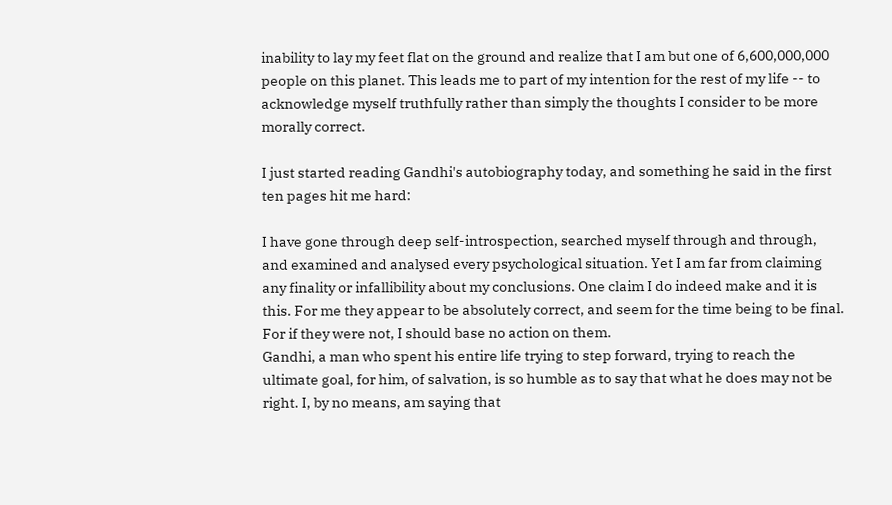inability to lay my feet flat on the ground and realize that I am but one of 6,600,000,000 people on this planet. This leads me to part of my intention for the rest of my life -- to acknowledge myself truthfully rather than simply the thoughts I consider to be more morally correct.

I just started reading Gandhi's autobiography today, and something he said in the first ten pages hit me hard:

I have gone through deep self-introspection, searched myself through and through, and examined and analysed every psychological situation. Yet I am far from claiming any finality or infallibility about my conclusions. One claim I do indeed make and it is this. For me they appear to be absolutely correct, and seem for the time being to be final. For if they were not, I should base no action on them.
Gandhi, a man who spent his entire life trying to step forward, trying to reach the ultimate goal, for him, of salvation, is so humble as to say that what he does may not be right. I, by no means, am saying that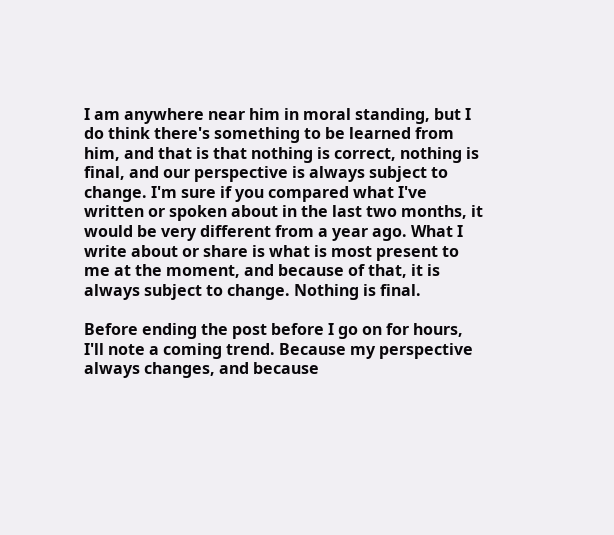I am anywhere near him in moral standing, but I do think there's something to be learned from him, and that is that nothing is correct, nothing is final, and our perspective is always subject to change. I'm sure if you compared what I've written or spoken about in the last two months, it would be very different from a year ago. What I write about or share is what is most present to me at the moment, and because of that, it is always subject to change. Nothing is final.

Before ending the post before I go on for hours, I'll note a coming trend. Because my perspective always changes, and because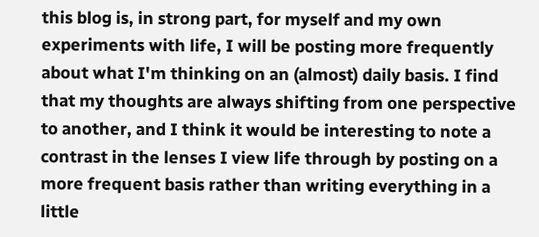this blog is, in strong part, for myself and my own experiments with life, I will be posting more frequently about what I'm thinking on an (almost) daily basis. I find that my thoughts are always shifting from one perspective to another, and I think it would be interesting to note a contrast in the lenses I view life through by posting on a more frequent basis rather than writing everything in a little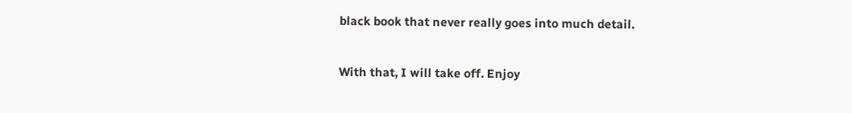black book that never really goes into much detail.

With that, I will take off. Enjoy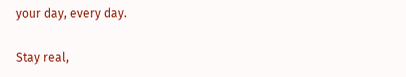your day, every day.

Stay real,